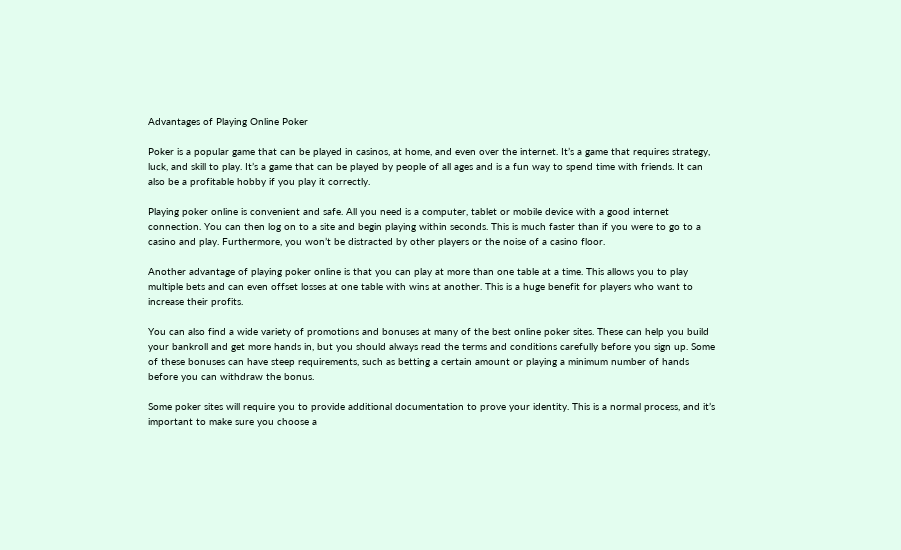Advantages of Playing Online Poker

Poker is a popular game that can be played in casinos, at home, and even over the internet. It’s a game that requires strategy, luck, and skill to play. It’s a game that can be played by people of all ages and is a fun way to spend time with friends. It can also be a profitable hobby if you play it correctly.

Playing poker online is convenient and safe. All you need is a computer, tablet or mobile device with a good internet connection. You can then log on to a site and begin playing within seconds. This is much faster than if you were to go to a casino and play. Furthermore, you won’t be distracted by other players or the noise of a casino floor.

Another advantage of playing poker online is that you can play at more than one table at a time. This allows you to play multiple bets and can even offset losses at one table with wins at another. This is a huge benefit for players who want to increase their profits.

You can also find a wide variety of promotions and bonuses at many of the best online poker sites. These can help you build your bankroll and get more hands in, but you should always read the terms and conditions carefully before you sign up. Some of these bonuses can have steep requirements, such as betting a certain amount or playing a minimum number of hands before you can withdraw the bonus.

Some poker sites will require you to provide additional documentation to prove your identity. This is a normal process, and it’s important to make sure you choose a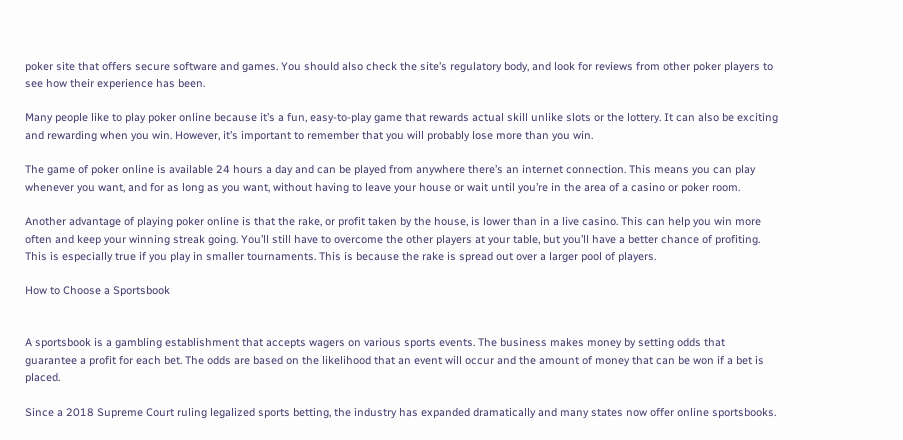poker site that offers secure software and games. You should also check the site’s regulatory body, and look for reviews from other poker players to see how their experience has been.

Many people like to play poker online because it’s a fun, easy-to-play game that rewards actual skill unlike slots or the lottery. It can also be exciting and rewarding when you win. However, it’s important to remember that you will probably lose more than you win.

The game of poker online is available 24 hours a day and can be played from anywhere there’s an internet connection. This means you can play whenever you want, and for as long as you want, without having to leave your house or wait until you’re in the area of a casino or poker room.

Another advantage of playing poker online is that the rake, or profit taken by the house, is lower than in a live casino. This can help you win more often and keep your winning streak going. You’ll still have to overcome the other players at your table, but you’ll have a better chance of profiting. This is especially true if you play in smaller tournaments. This is because the rake is spread out over a larger pool of players.

How to Choose a Sportsbook


A sportsbook is a gambling establishment that accepts wagers on various sports events. The business makes money by setting odds that guarantee a profit for each bet. The odds are based on the likelihood that an event will occur and the amount of money that can be won if a bet is placed.

Since a 2018 Supreme Court ruling legalized sports betting, the industry has expanded dramatically and many states now offer online sportsbooks.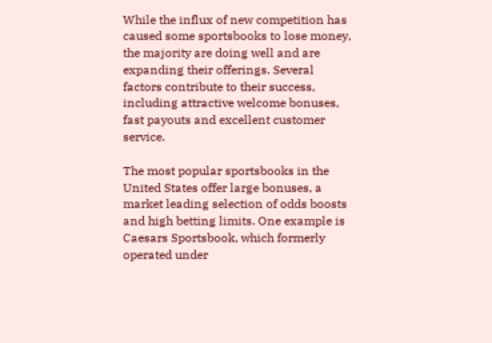While the influx of new competition has caused some sportsbooks to lose money, the majority are doing well and are expanding their offerings. Several factors contribute to their success, including attractive welcome bonuses, fast payouts and excellent customer service.

The most popular sportsbooks in the United States offer large bonuses, a market leading selection of odds boosts and high betting limits. One example is Caesars Sportsbook, which formerly operated under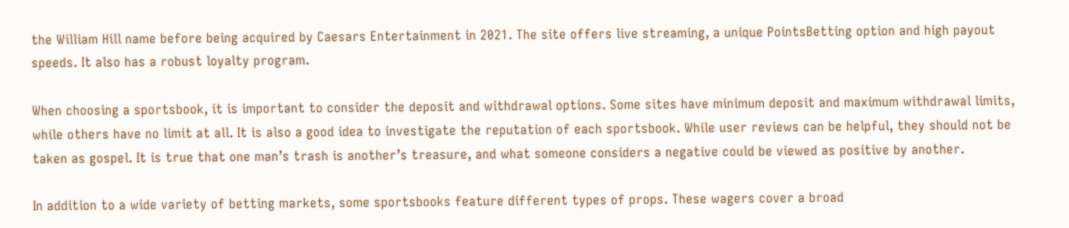the William Hill name before being acquired by Caesars Entertainment in 2021. The site offers live streaming, a unique PointsBetting option and high payout speeds. It also has a robust loyalty program.

When choosing a sportsbook, it is important to consider the deposit and withdrawal options. Some sites have minimum deposit and maximum withdrawal limits, while others have no limit at all. It is also a good idea to investigate the reputation of each sportsbook. While user reviews can be helpful, they should not be taken as gospel. It is true that one man’s trash is another’s treasure, and what someone considers a negative could be viewed as positive by another.

In addition to a wide variety of betting markets, some sportsbooks feature different types of props. These wagers cover a broad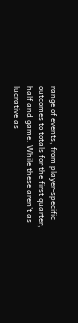range of events, from player-specific outcomes to totals for the first quarter, half and game. While these aren’t as lucrative as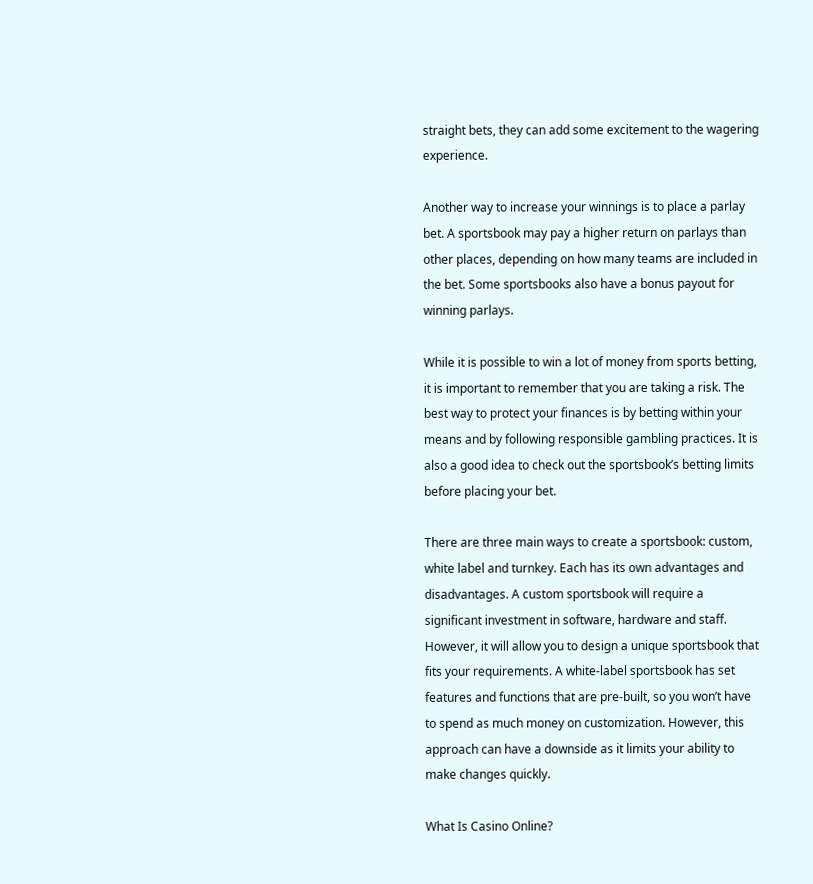straight bets, they can add some excitement to the wagering experience.

Another way to increase your winnings is to place a parlay bet. A sportsbook may pay a higher return on parlays than other places, depending on how many teams are included in the bet. Some sportsbooks also have a bonus payout for winning parlays.

While it is possible to win a lot of money from sports betting, it is important to remember that you are taking a risk. The best way to protect your finances is by betting within your means and by following responsible gambling practices. It is also a good idea to check out the sportsbook’s betting limits before placing your bet.

There are three main ways to create a sportsbook: custom, white label and turnkey. Each has its own advantages and disadvantages. A custom sportsbook will require a significant investment in software, hardware and staff. However, it will allow you to design a unique sportsbook that fits your requirements. A white-label sportsbook has set features and functions that are pre-built, so you won’t have to spend as much money on customization. However, this approach can have a downside as it limits your ability to make changes quickly.

What Is Casino Online?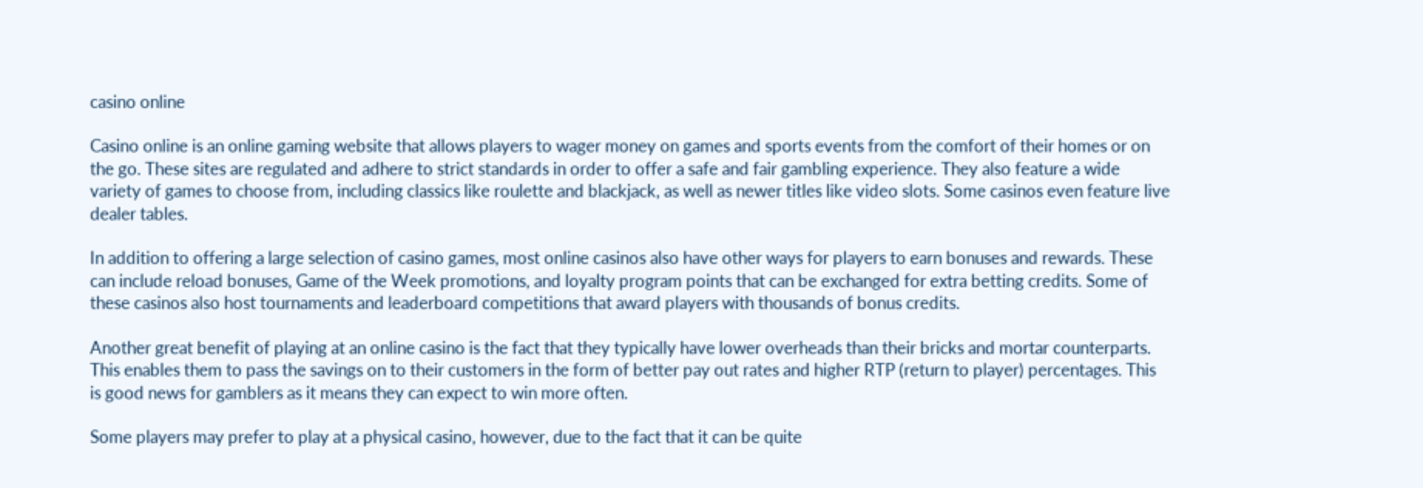casino online

Casino online is an online gaming website that allows players to wager money on games and sports events from the comfort of their homes or on the go. These sites are regulated and adhere to strict standards in order to offer a safe and fair gambling experience. They also feature a wide variety of games to choose from, including classics like roulette and blackjack, as well as newer titles like video slots. Some casinos even feature live dealer tables.

In addition to offering a large selection of casino games, most online casinos also have other ways for players to earn bonuses and rewards. These can include reload bonuses, Game of the Week promotions, and loyalty program points that can be exchanged for extra betting credits. Some of these casinos also host tournaments and leaderboard competitions that award players with thousands of bonus credits.

Another great benefit of playing at an online casino is the fact that they typically have lower overheads than their bricks and mortar counterparts. This enables them to pass the savings on to their customers in the form of better pay out rates and higher RTP (return to player) percentages. This is good news for gamblers as it means they can expect to win more often.

Some players may prefer to play at a physical casino, however, due to the fact that it can be quite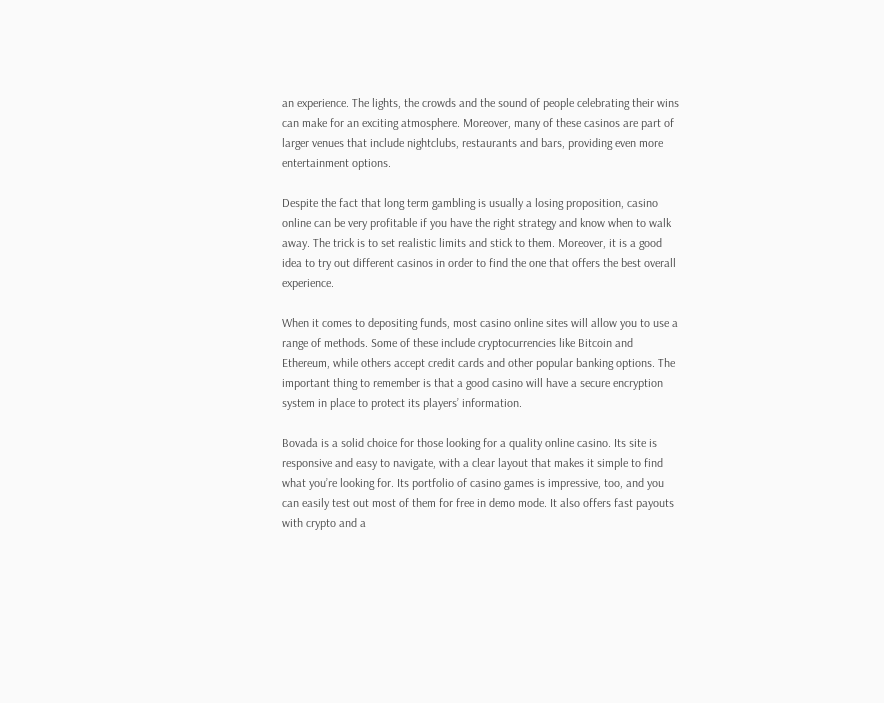an experience. The lights, the crowds and the sound of people celebrating their wins can make for an exciting atmosphere. Moreover, many of these casinos are part of larger venues that include nightclubs, restaurants and bars, providing even more entertainment options.

Despite the fact that long term gambling is usually a losing proposition, casino online can be very profitable if you have the right strategy and know when to walk away. The trick is to set realistic limits and stick to them. Moreover, it is a good idea to try out different casinos in order to find the one that offers the best overall experience.

When it comes to depositing funds, most casino online sites will allow you to use a range of methods. Some of these include cryptocurrencies like Bitcoin and Ethereum, while others accept credit cards and other popular banking options. The important thing to remember is that a good casino will have a secure encryption system in place to protect its players’ information.

Bovada is a solid choice for those looking for a quality online casino. Its site is responsive and easy to navigate, with a clear layout that makes it simple to find what you’re looking for. Its portfolio of casino games is impressive, too, and you can easily test out most of them for free in demo mode. It also offers fast payouts with crypto and a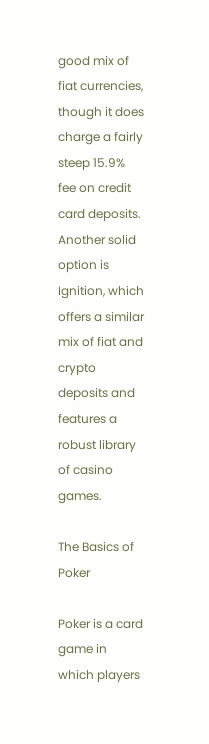good mix of fiat currencies, though it does charge a fairly steep 15.9% fee on credit card deposits. Another solid option is Ignition, which offers a similar mix of fiat and crypto deposits and features a robust library of casino games.

The Basics of Poker

Poker is a card game in which players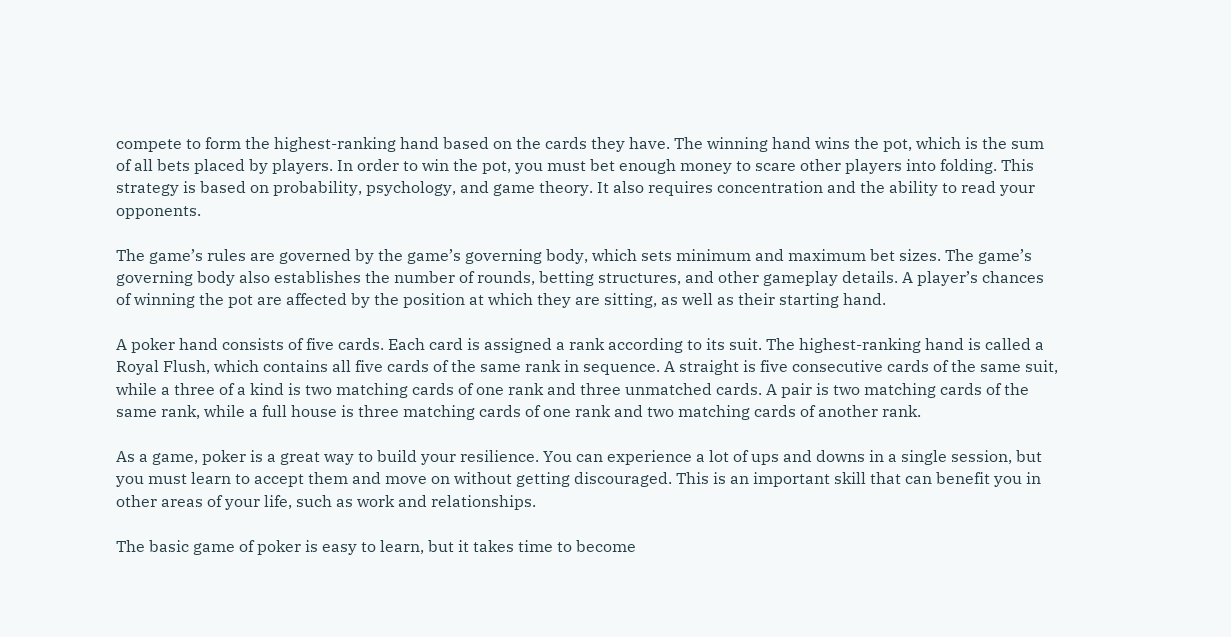compete to form the highest-ranking hand based on the cards they have. The winning hand wins the pot, which is the sum of all bets placed by players. In order to win the pot, you must bet enough money to scare other players into folding. This strategy is based on probability, psychology, and game theory. It also requires concentration and the ability to read your opponents.

The game’s rules are governed by the game’s governing body, which sets minimum and maximum bet sizes. The game’s governing body also establishes the number of rounds, betting structures, and other gameplay details. A player’s chances of winning the pot are affected by the position at which they are sitting, as well as their starting hand.

A poker hand consists of five cards. Each card is assigned a rank according to its suit. The highest-ranking hand is called a Royal Flush, which contains all five cards of the same rank in sequence. A straight is five consecutive cards of the same suit, while a three of a kind is two matching cards of one rank and three unmatched cards. A pair is two matching cards of the same rank, while a full house is three matching cards of one rank and two matching cards of another rank.

As a game, poker is a great way to build your resilience. You can experience a lot of ups and downs in a single session, but you must learn to accept them and move on without getting discouraged. This is an important skill that can benefit you in other areas of your life, such as work and relationships.

The basic game of poker is easy to learn, but it takes time to become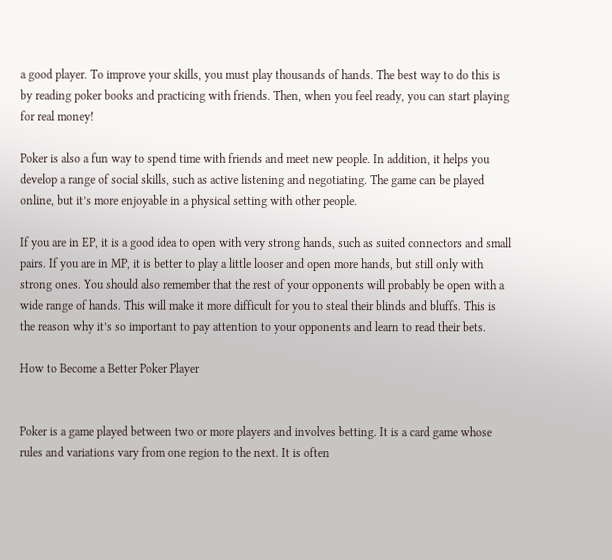a good player. To improve your skills, you must play thousands of hands. The best way to do this is by reading poker books and practicing with friends. Then, when you feel ready, you can start playing for real money!

Poker is also a fun way to spend time with friends and meet new people. In addition, it helps you develop a range of social skills, such as active listening and negotiating. The game can be played online, but it’s more enjoyable in a physical setting with other people.

If you are in EP, it is a good idea to open with very strong hands, such as suited connectors and small pairs. If you are in MP, it is better to play a little looser and open more hands, but still only with strong ones. You should also remember that the rest of your opponents will probably be open with a wide range of hands. This will make it more difficult for you to steal their blinds and bluffs. This is the reason why it’s so important to pay attention to your opponents and learn to read their bets.

How to Become a Better Poker Player


Poker is a game played between two or more players and involves betting. It is a card game whose rules and variations vary from one region to the next. It is often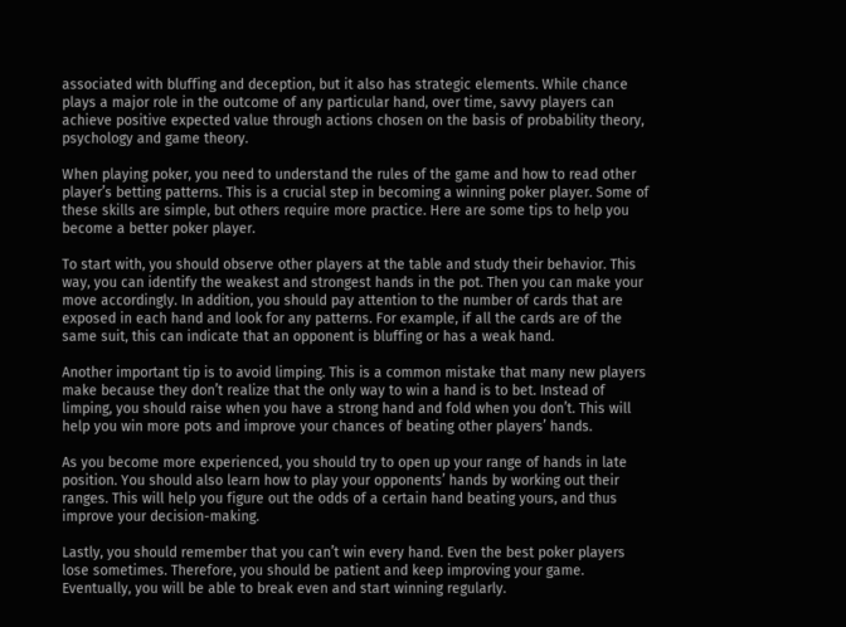associated with bluffing and deception, but it also has strategic elements. While chance plays a major role in the outcome of any particular hand, over time, savvy players can achieve positive expected value through actions chosen on the basis of probability theory, psychology and game theory.

When playing poker, you need to understand the rules of the game and how to read other player’s betting patterns. This is a crucial step in becoming a winning poker player. Some of these skills are simple, but others require more practice. Here are some tips to help you become a better poker player.

To start with, you should observe other players at the table and study their behavior. This way, you can identify the weakest and strongest hands in the pot. Then you can make your move accordingly. In addition, you should pay attention to the number of cards that are exposed in each hand and look for any patterns. For example, if all the cards are of the same suit, this can indicate that an opponent is bluffing or has a weak hand.

Another important tip is to avoid limping. This is a common mistake that many new players make because they don’t realize that the only way to win a hand is to bet. Instead of limping, you should raise when you have a strong hand and fold when you don’t. This will help you win more pots and improve your chances of beating other players’ hands.

As you become more experienced, you should try to open up your range of hands in late position. You should also learn how to play your opponents’ hands by working out their ranges. This will help you figure out the odds of a certain hand beating yours, and thus improve your decision-making.

Lastly, you should remember that you can’t win every hand. Even the best poker players lose sometimes. Therefore, you should be patient and keep improving your game. Eventually, you will be able to break even and start winning regularly.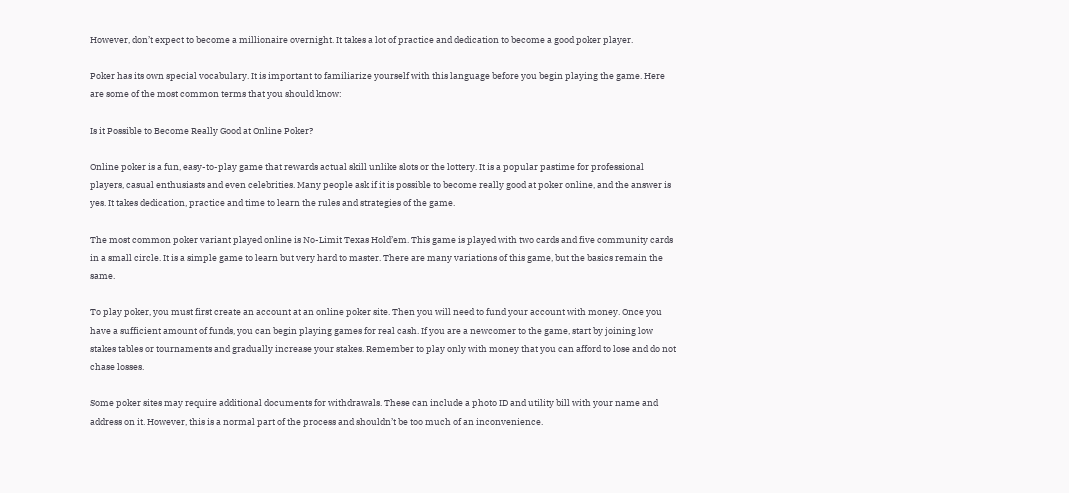However, don’t expect to become a millionaire overnight. It takes a lot of practice and dedication to become a good poker player.

Poker has its own special vocabulary. It is important to familiarize yourself with this language before you begin playing the game. Here are some of the most common terms that you should know:

Is it Possible to Become Really Good at Online Poker?

Online poker is a fun, easy-to-play game that rewards actual skill unlike slots or the lottery. It is a popular pastime for professional players, casual enthusiasts and even celebrities. Many people ask if it is possible to become really good at poker online, and the answer is yes. It takes dedication, practice and time to learn the rules and strategies of the game.

The most common poker variant played online is No-Limit Texas Hold’em. This game is played with two cards and five community cards in a small circle. It is a simple game to learn but very hard to master. There are many variations of this game, but the basics remain the same.

To play poker, you must first create an account at an online poker site. Then you will need to fund your account with money. Once you have a sufficient amount of funds, you can begin playing games for real cash. If you are a newcomer to the game, start by joining low stakes tables or tournaments and gradually increase your stakes. Remember to play only with money that you can afford to lose and do not chase losses.

Some poker sites may require additional documents for withdrawals. These can include a photo ID and utility bill with your name and address on it. However, this is a normal part of the process and shouldn’t be too much of an inconvenience.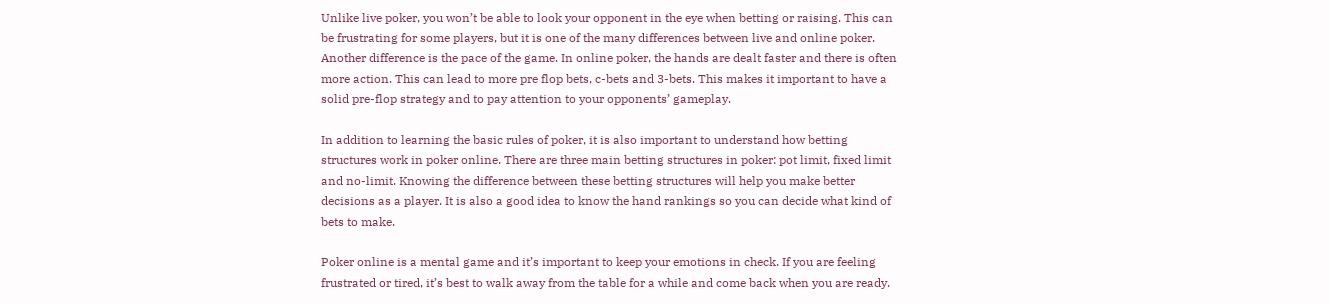Unlike live poker, you won’t be able to look your opponent in the eye when betting or raising. This can be frustrating for some players, but it is one of the many differences between live and online poker. Another difference is the pace of the game. In online poker, the hands are dealt faster and there is often more action. This can lead to more pre flop bets, c-bets and 3-bets. This makes it important to have a solid pre-flop strategy and to pay attention to your opponents’ gameplay.

In addition to learning the basic rules of poker, it is also important to understand how betting structures work in poker online. There are three main betting structures in poker: pot limit, fixed limit and no-limit. Knowing the difference between these betting structures will help you make better decisions as a player. It is also a good idea to know the hand rankings so you can decide what kind of bets to make.

Poker online is a mental game and it’s important to keep your emotions in check. If you are feeling frustrated or tired, it’s best to walk away from the table for a while and come back when you are ready.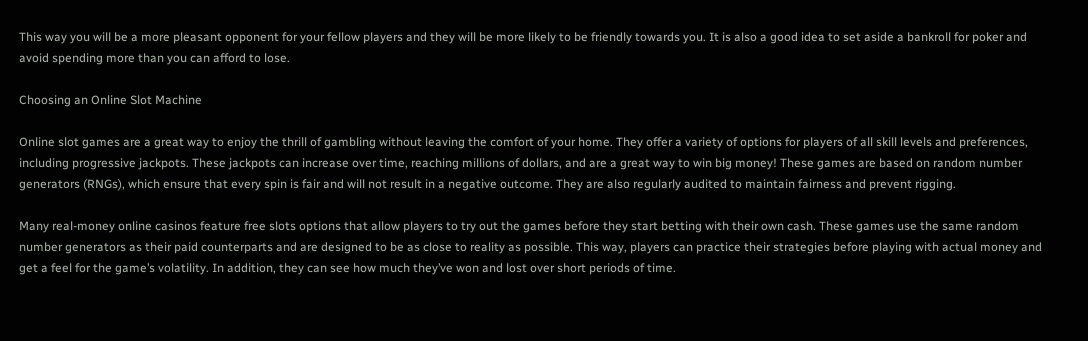This way you will be a more pleasant opponent for your fellow players and they will be more likely to be friendly towards you. It is also a good idea to set aside a bankroll for poker and avoid spending more than you can afford to lose.

Choosing an Online Slot Machine

Online slot games are a great way to enjoy the thrill of gambling without leaving the comfort of your home. They offer a variety of options for players of all skill levels and preferences, including progressive jackpots. These jackpots can increase over time, reaching millions of dollars, and are a great way to win big money! These games are based on random number generators (RNGs), which ensure that every spin is fair and will not result in a negative outcome. They are also regularly audited to maintain fairness and prevent rigging.

Many real-money online casinos feature free slots options that allow players to try out the games before they start betting with their own cash. These games use the same random number generators as their paid counterparts and are designed to be as close to reality as possible. This way, players can practice their strategies before playing with actual money and get a feel for the game’s volatility. In addition, they can see how much they’ve won and lost over short periods of time.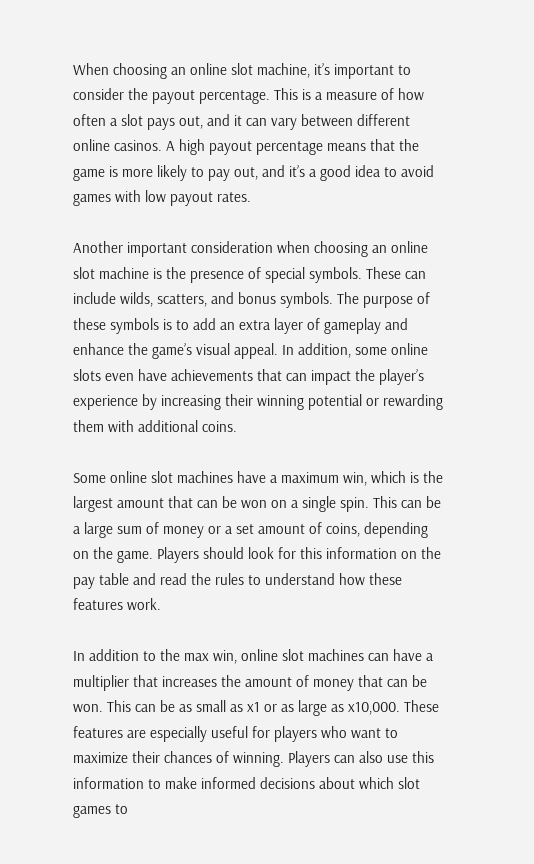When choosing an online slot machine, it’s important to consider the payout percentage. This is a measure of how often a slot pays out, and it can vary between different online casinos. A high payout percentage means that the game is more likely to pay out, and it’s a good idea to avoid games with low payout rates.

Another important consideration when choosing an online slot machine is the presence of special symbols. These can include wilds, scatters, and bonus symbols. The purpose of these symbols is to add an extra layer of gameplay and enhance the game’s visual appeal. In addition, some online slots even have achievements that can impact the player’s experience by increasing their winning potential or rewarding them with additional coins.

Some online slot machines have a maximum win, which is the largest amount that can be won on a single spin. This can be a large sum of money or a set amount of coins, depending on the game. Players should look for this information on the pay table and read the rules to understand how these features work.

In addition to the max win, online slot machines can have a multiplier that increases the amount of money that can be won. This can be as small as x1 or as large as x10,000. These features are especially useful for players who want to maximize their chances of winning. Players can also use this information to make informed decisions about which slot games to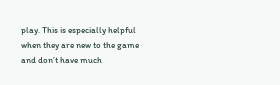play. This is especially helpful when they are new to the game and don’t have much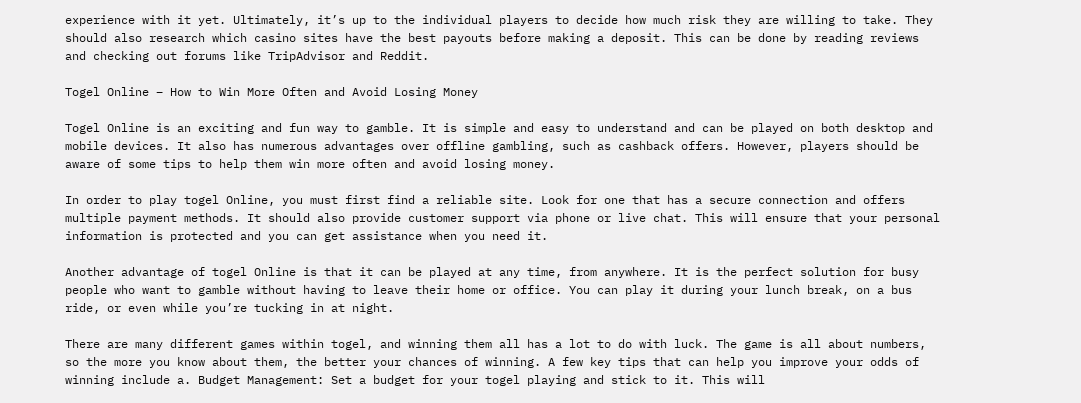experience with it yet. Ultimately, it’s up to the individual players to decide how much risk they are willing to take. They should also research which casino sites have the best payouts before making a deposit. This can be done by reading reviews and checking out forums like TripAdvisor and Reddit.

Togel Online – How to Win More Often and Avoid Losing Money

Togel Online is an exciting and fun way to gamble. It is simple and easy to understand and can be played on both desktop and mobile devices. It also has numerous advantages over offline gambling, such as cashback offers. However, players should be aware of some tips to help them win more often and avoid losing money.

In order to play togel Online, you must first find a reliable site. Look for one that has a secure connection and offers multiple payment methods. It should also provide customer support via phone or live chat. This will ensure that your personal information is protected and you can get assistance when you need it.

Another advantage of togel Online is that it can be played at any time, from anywhere. It is the perfect solution for busy people who want to gamble without having to leave their home or office. You can play it during your lunch break, on a bus ride, or even while you’re tucking in at night.

There are many different games within togel, and winning them all has a lot to do with luck. The game is all about numbers, so the more you know about them, the better your chances of winning. A few key tips that can help you improve your odds of winning include a. Budget Management: Set a budget for your togel playing and stick to it. This will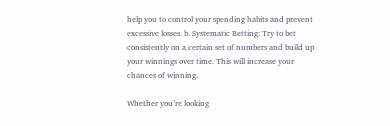help you to control your spending habits and prevent excessive losses. b. Systematic Betting: Try to bet consistently on a certain set of numbers and build up your winnings over time. This will increase your chances of winning.

Whether you’re looking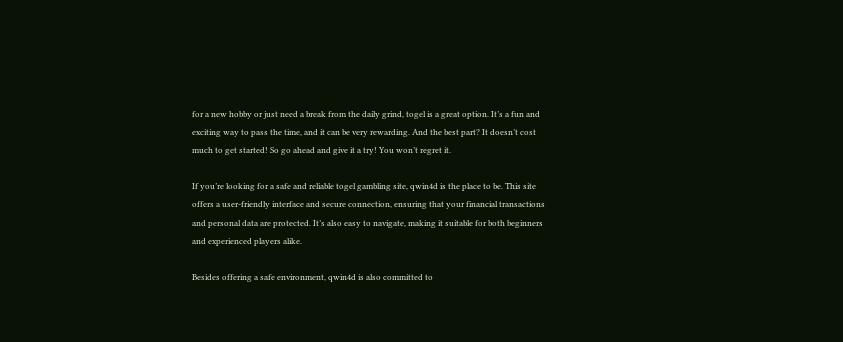for a new hobby or just need a break from the daily grind, togel is a great option. It’s a fun and exciting way to pass the time, and it can be very rewarding. And the best part? It doesn’t cost much to get started! So go ahead and give it a try! You won’t regret it.

If you’re looking for a safe and reliable togel gambling site, qwin4d is the place to be. This site offers a user-friendly interface and secure connection, ensuring that your financial transactions and personal data are protected. It’s also easy to navigate, making it suitable for both beginners and experienced players alike.

Besides offering a safe environment, qwin4d is also committed to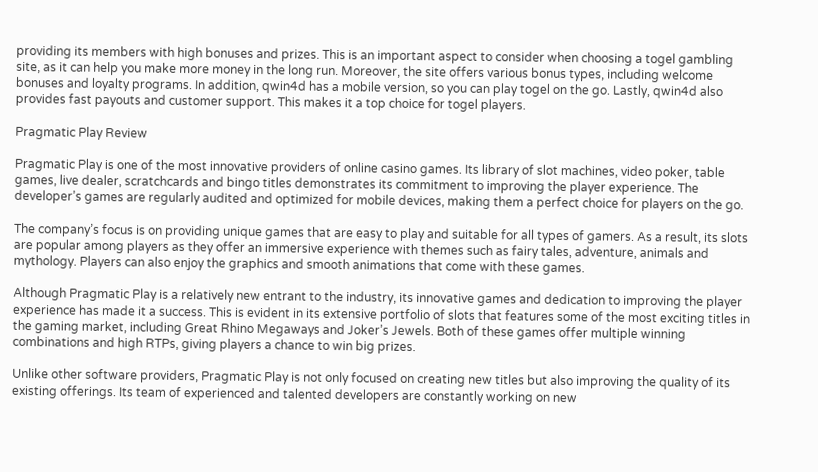providing its members with high bonuses and prizes. This is an important aspect to consider when choosing a togel gambling site, as it can help you make more money in the long run. Moreover, the site offers various bonus types, including welcome bonuses and loyalty programs. In addition, qwin4d has a mobile version, so you can play togel on the go. Lastly, qwin4d also provides fast payouts and customer support. This makes it a top choice for togel players.

Pragmatic Play Review

Pragmatic Play is one of the most innovative providers of online casino games. Its library of slot machines, video poker, table games, live dealer, scratchcards and bingo titles demonstrates its commitment to improving the player experience. The developer’s games are regularly audited and optimized for mobile devices, making them a perfect choice for players on the go.

The company’s focus is on providing unique games that are easy to play and suitable for all types of gamers. As a result, its slots are popular among players as they offer an immersive experience with themes such as fairy tales, adventure, animals and mythology. Players can also enjoy the graphics and smooth animations that come with these games.

Although Pragmatic Play is a relatively new entrant to the industry, its innovative games and dedication to improving the player experience has made it a success. This is evident in its extensive portfolio of slots that features some of the most exciting titles in the gaming market, including Great Rhino Megaways and Joker’s Jewels. Both of these games offer multiple winning combinations and high RTPs, giving players a chance to win big prizes.

Unlike other software providers, Pragmatic Play is not only focused on creating new titles but also improving the quality of its existing offerings. Its team of experienced and talented developers are constantly working on new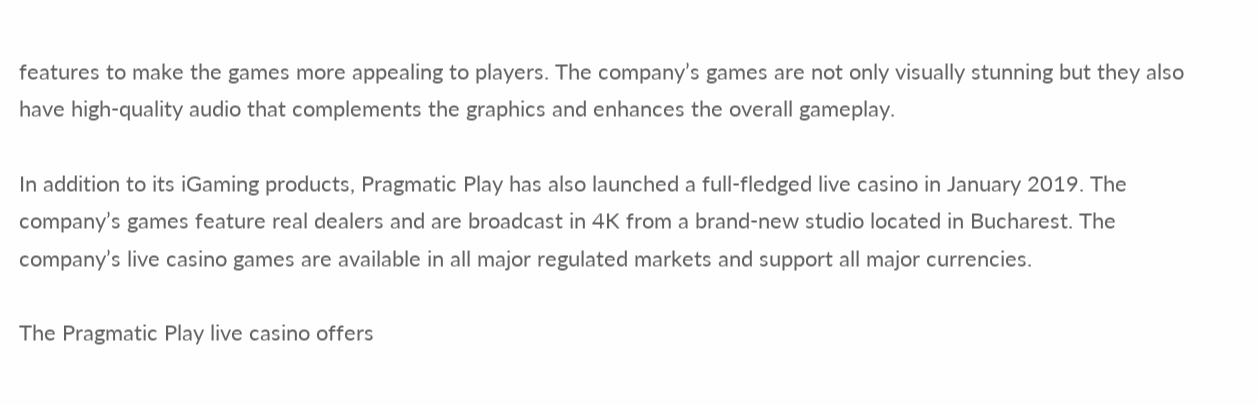features to make the games more appealing to players. The company’s games are not only visually stunning but they also have high-quality audio that complements the graphics and enhances the overall gameplay.

In addition to its iGaming products, Pragmatic Play has also launched a full-fledged live casino in January 2019. The company’s games feature real dealers and are broadcast in 4K from a brand-new studio located in Bucharest. The company’s live casino games are available in all major regulated markets and support all major currencies.

The Pragmatic Play live casino offers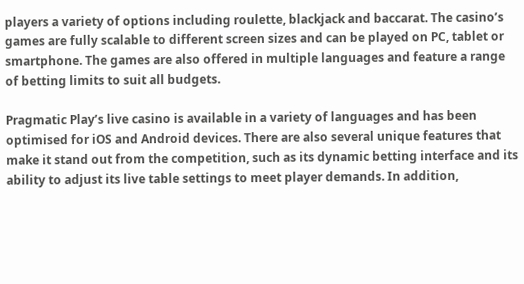players a variety of options including roulette, blackjack and baccarat. The casino’s games are fully scalable to different screen sizes and can be played on PC, tablet or smartphone. The games are also offered in multiple languages and feature a range of betting limits to suit all budgets.

Pragmatic Play’s live casino is available in a variety of languages and has been optimised for iOS and Android devices. There are also several unique features that make it stand out from the competition, such as its dynamic betting interface and its ability to adjust its live table settings to meet player demands. In addition,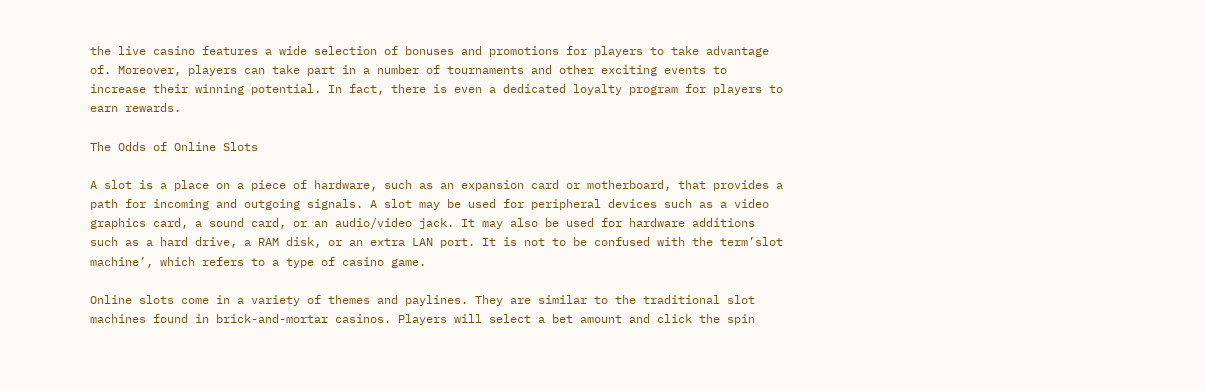the live casino features a wide selection of bonuses and promotions for players to take advantage of. Moreover, players can take part in a number of tournaments and other exciting events to increase their winning potential. In fact, there is even a dedicated loyalty program for players to earn rewards.

The Odds of Online Slots

A slot is a place on a piece of hardware, such as an expansion card or motherboard, that provides a path for incoming and outgoing signals. A slot may be used for peripheral devices such as a video graphics card, a sound card, or an audio/video jack. It may also be used for hardware additions such as a hard drive, a RAM disk, or an extra LAN port. It is not to be confused with the term’slot machine’, which refers to a type of casino game.

Online slots come in a variety of themes and paylines. They are similar to the traditional slot machines found in brick-and-mortar casinos. Players will select a bet amount and click the spin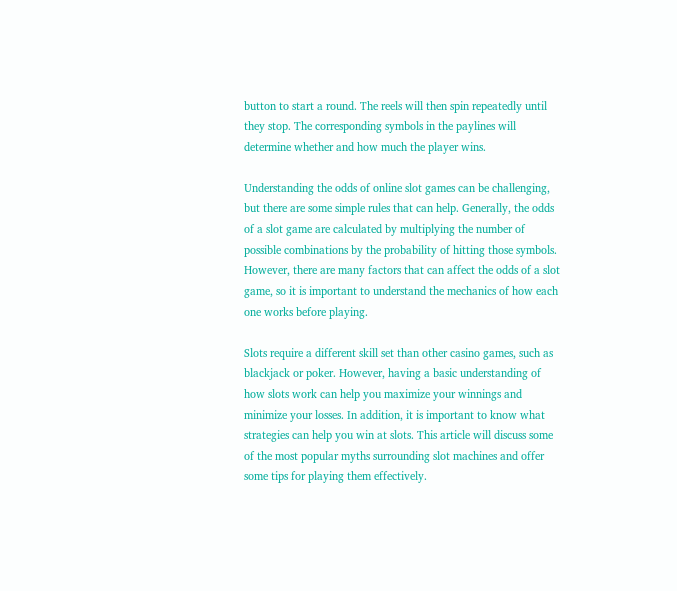button to start a round. The reels will then spin repeatedly until they stop. The corresponding symbols in the paylines will determine whether and how much the player wins.

Understanding the odds of online slot games can be challenging, but there are some simple rules that can help. Generally, the odds of a slot game are calculated by multiplying the number of possible combinations by the probability of hitting those symbols. However, there are many factors that can affect the odds of a slot game, so it is important to understand the mechanics of how each one works before playing.

Slots require a different skill set than other casino games, such as blackjack or poker. However, having a basic understanding of how slots work can help you maximize your winnings and minimize your losses. In addition, it is important to know what strategies can help you win at slots. This article will discuss some of the most popular myths surrounding slot machines and offer some tips for playing them effectively.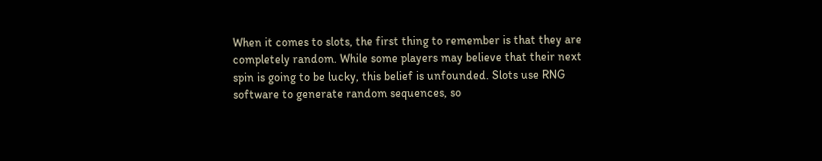When it comes to slots, the first thing to remember is that they are completely random. While some players may believe that their next spin is going to be lucky, this belief is unfounded. Slots use RNG software to generate random sequences, so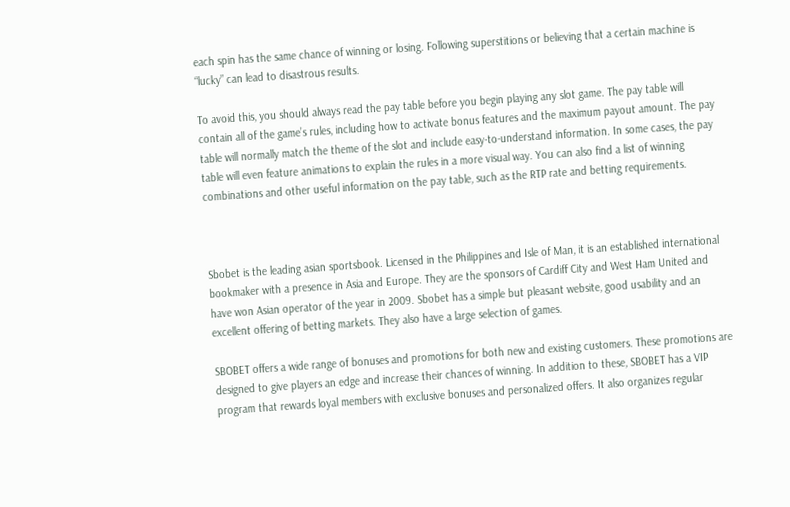each spin has the same chance of winning or losing. Following superstitions or believing that a certain machine is “lucky” can lead to disastrous results.

To avoid this, you should always read the pay table before you begin playing any slot game. The pay table will contain all of the game’s rules, including how to activate bonus features and the maximum payout amount. The pay table will normally match the theme of the slot and include easy-to-understand information. In some cases, the pay table will even feature animations to explain the rules in a more visual way. You can also find a list of winning combinations and other useful information on the pay table, such as the RTP rate and betting requirements.



Sbobet is the leading asian sportsbook. Licensed in the Philippines and Isle of Man, it is an established international bookmaker with a presence in Asia and Europe. They are the sponsors of Cardiff City and West Ham United and have won Asian operator of the year in 2009. Sbobet has a simple but pleasant website, good usability and an excellent offering of betting markets. They also have a large selection of games.

SBOBET offers a wide range of bonuses and promotions for both new and existing customers. These promotions are designed to give players an edge and increase their chances of winning. In addition to these, SBOBET has a VIP program that rewards loyal members with exclusive bonuses and personalized offers. It also organizes regular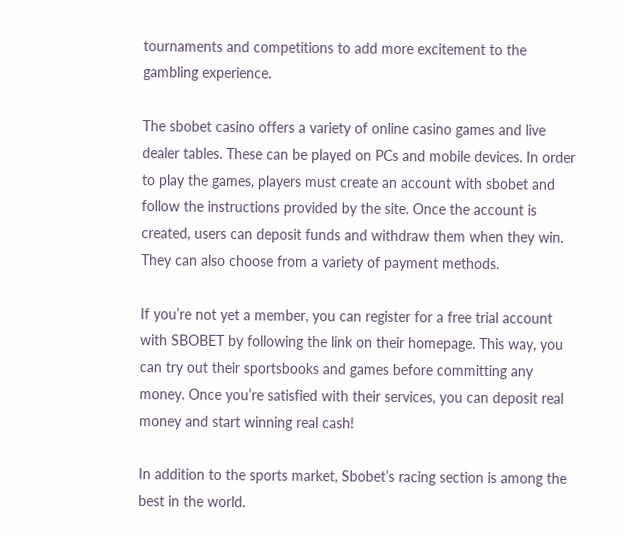tournaments and competitions to add more excitement to the gambling experience.

The sbobet casino offers a variety of online casino games and live dealer tables. These can be played on PCs and mobile devices. In order to play the games, players must create an account with sbobet and follow the instructions provided by the site. Once the account is created, users can deposit funds and withdraw them when they win. They can also choose from a variety of payment methods.

If you’re not yet a member, you can register for a free trial account with SBOBET by following the link on their homepage. This way, you can try out their sportsbooks and games before committing any money. Once you’re satisfied with their services, you can deposit real money and start winning real cash!

In addition to the sports market, Sbobet’s racing section is among the best in the world.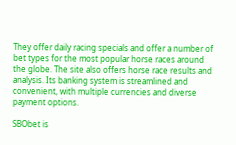They offer daily racing specials and offer a number of bet types for the most popular horse races around the globe. The site also offers horse race results and analysis. Its banking system is streamlined and convenient, with multiple currencies and diverse payment options.

SBObet is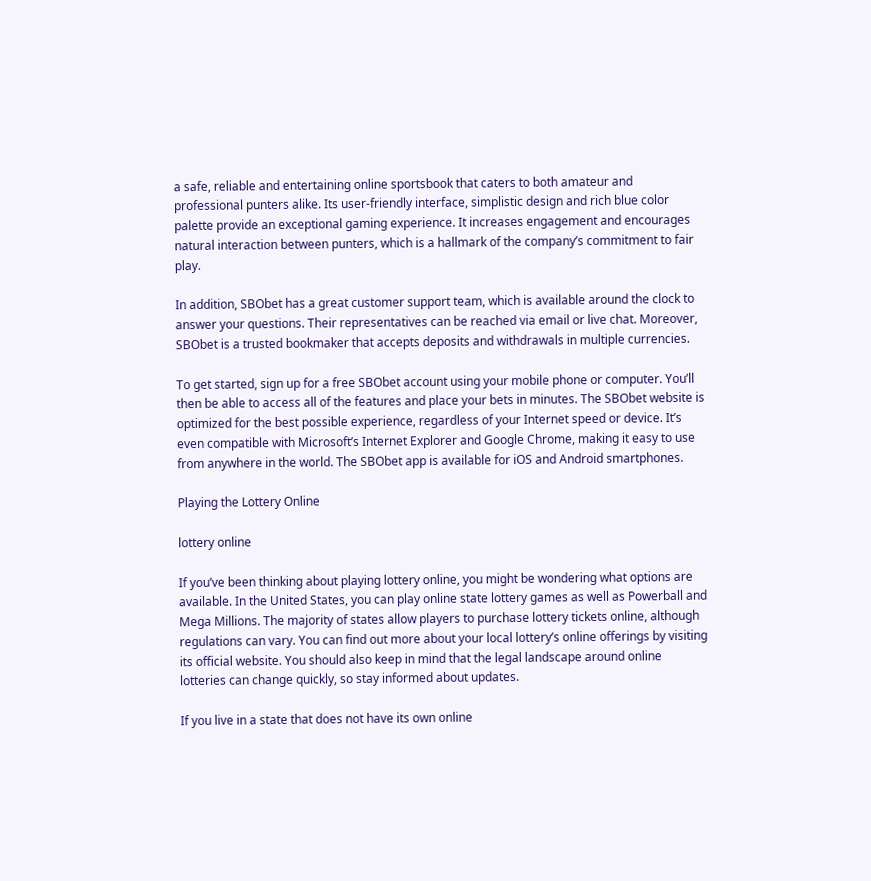a safe, reliable and entertaining online sportsbook that caters to both amateur and professional punters alike. Its user-friendly interface, simplistic design and rich blue color palette provide an exceptional gaming experience. It increases engagement and encourages natural interaction between punters, which is a hallmark of the company’s commitment to fair play.

In addition, SBObet has a great customer support team, which is available around the clock to answer your questions. Their representatives can be reached via email or live chat. Moreover, SBObet is a trusted bookmaker that accepts deposits and withdrawals in multiple currencies.

To get started, sign up for a free SBObet account using your mobile phone or computer. You’ll then be able to access all of the features and place your bets in minutes. The SBObet website is optimized for the best possible experience, regardless of your Internet speed or device. It’s even compatible with Microsoft’s Internet Explorer and Google Chrome, making it easy to use from anywhere in the world. The SBObet app is available for iOS and Android smartphones.

Playing the Lottery Online

lottery online

If you’ve been thinking about playing lottery online, you might be wondering what options are available. In the United States, you can play online state lottery games as well as Powerball and Mega Millions. The majority of states allow players to purchase lottery tickets online, although regulations can vary. You can find out more about your local lottery’s online offerings by visiting its official website. You should also keep in mind that the legal landscape around online lotteries can change quickly, so stay informed about updates.

If you live in a state that does not have its own online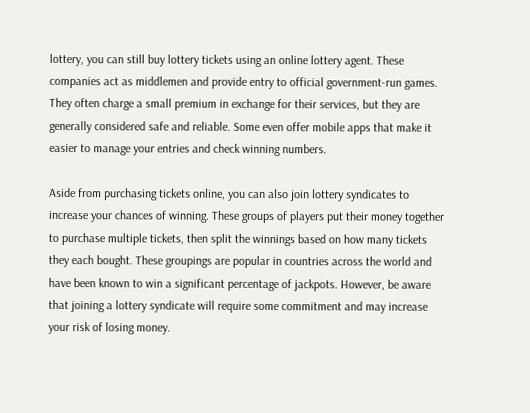lottery, you can still buy lottery tickets using an online lottery agent. These companies act as middlemen and provide entry to official government-run games. They often charge a small premium in exchange for their services, but they are generally considered safe and reliable. Some even offer mobile apps that make it easier to manage your entries and check winning numbers.

Aside from purchasing tickets online, you can also join lottery syndicates to increase your chances of winning. These groups of players put their money together to purchase multiple tickets, then split the winnings based on how many tickets they each bought. These groupings are popular in countries across the world and have been known to win a significant percentage of jackpots. However, be aware that joining a lottery syndicate will require some commitment and may increase your risk of losing money.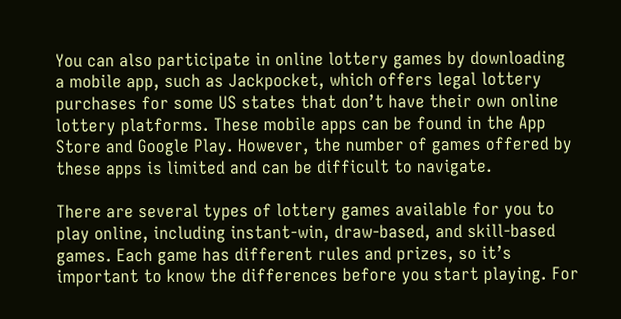You can also participate in online lottery games by downloading a mobile app, such as Jackpocket, which offers legal lottery purchases for some US states that don’t have their own online lottery platforms. These mobile apps can be found in the App Store and Google Play. However, the number of games offered by these apps is limited and can be difficult to navigate.

There are several types of lottery games available for you to play online, including instant-win, draw-based, and skill-based games. Each game has different rules and prizes, so it’s important to know the differences before you start playing. For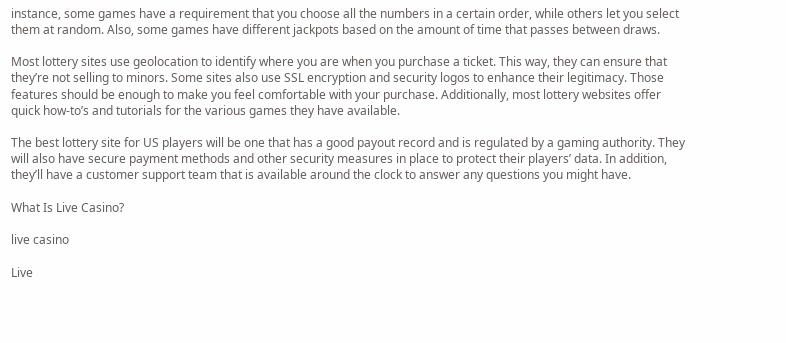instance, some games have a requirement that you choose all the numbers in a certain order, while others let you select them at random. Also, some games have different jackpots based on the amount of time that passes between draws.

Most lottery sites use geolocation to identify where you are when you purchase a ticket. This way, they can ensure that they’re not selling to minors. Some sites also use SSL encryption and security logos to enhance their legitimacy. Those features should be enough to make you feel comfortable with your purchase. Additionally, most lottery websites offer quick how-to’s and tutorials for the various games they have available.

The best lottery site for US players will be one that has a good payout record and is regulated by a gaming authority. They will also have secure payment methods and other security measures in place to protect their players’ data. In addition, they’ll have a customer support team that is available around the clock to answer any questions you might have.

What Is Live Casino?

live casino

Live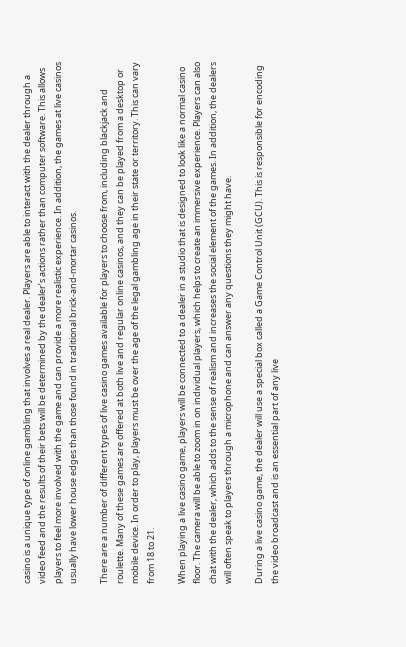casino is a unique type of online gambling that involves a real dealer. Players are able to interact with the dealer through a video feed and the results of their bets will be determined by the dealer’s actions rather than computer software. This allows players to feel more involved with the game and can provide a more realistic experience. In addition, the games at live casinos usually have lower house edges than those found in traditional brick-and-mortar casinos.

There are a number of different types of live casino games available for players to choose from, including blackjack and roulette. Many of these games are offered at both live and regular online casinos, and they can be played from a desktop or mobile device. In order to play, players must be over the age of the legal gambling age in their state or territory. This can vary from 18 to 21.

When playing a live casino game, players will be connected to a dealer in a studio that is designed to look like a normal casino floor. The camera will be able to zoom in on individual players, which helps to create an immersive experience. Players can also chat with the dealer, which adds to the sense of realism and increases the social element of the games. In addition, the dealers will often speak to players through a microphone and can answer any questions they might have.

During a live casino game, the dealer will use a special box called a Game Control Unit (GCU). This is responsible for encoding the video broadcast and is an essential part of any live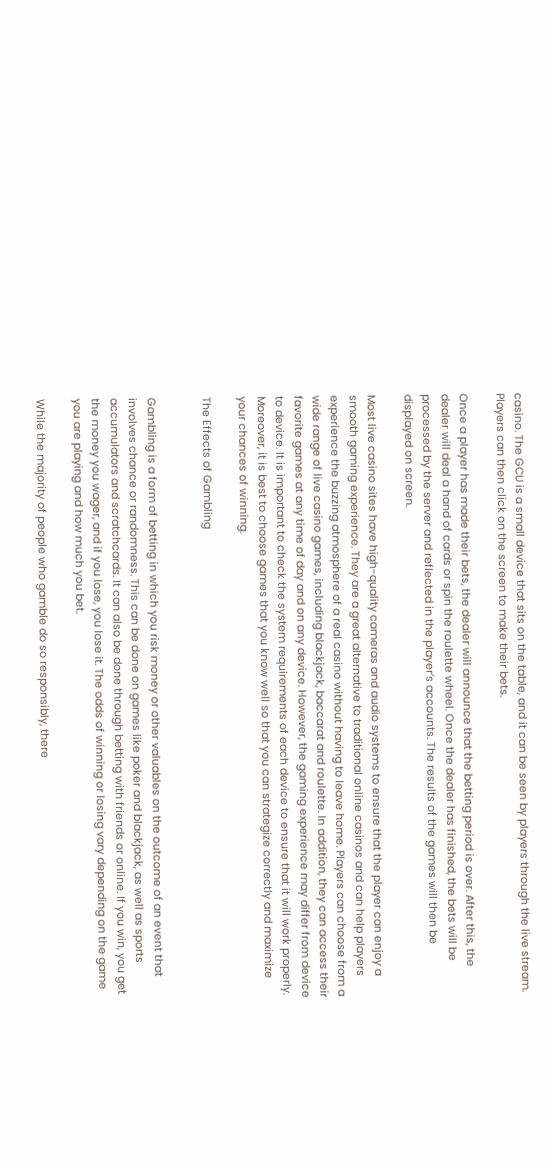casino. The GCU is a small device that sits on the table, and it can be seen by players through the live stream. Players can then click on the screen to make their bets.

Once a player has made their bets, the dealer will announce that the betting period is over. After this, the dealer will deal a hand of cards or spin the roulette wheel. Once the dealer has finished, the bets will be processed by the server and reflected in the player’s accounts. The results of the games will then be displayed on screen.

Most live casino sites have high-quality cameras and audio systems to ensure that the player can enjoy a smooth gaming experience. They are a great alternative to traditional online casinos and can help players experience the buzzing atmosphere of a real casino without having to leave home. Players can choose from a wide range of live casino games, including blackjack, baccarat and roulette. In addition, they can access their favorite games at any time of day and on any device. However, the gaming experience may differ from device to device. It is important to check the system requirements of each device to ensure that it will work properly. Moreover, it is best to choose games that you know well so that you can strategize correctly and maximize your chances of winning.

The Effects of Gambling


Gambling is a form of betting in which you risk money or other valuables on the outcome of an event that involves chance or randomness. This can be done on games like poker and blackjack, as well as sports accumulators and scratchcards. It can also be done through betting with friends or online. If you win, you get the money you wager, and if you lose, you lose it. The odds of winning or losing vary depending on the game you are playing and how much you bet.

While the majority of people who gamble do so responsibly, there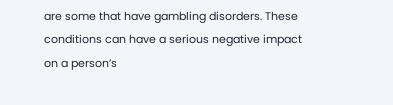are some that have gambling disorders. These conditions can have a serious negative impact on a person’s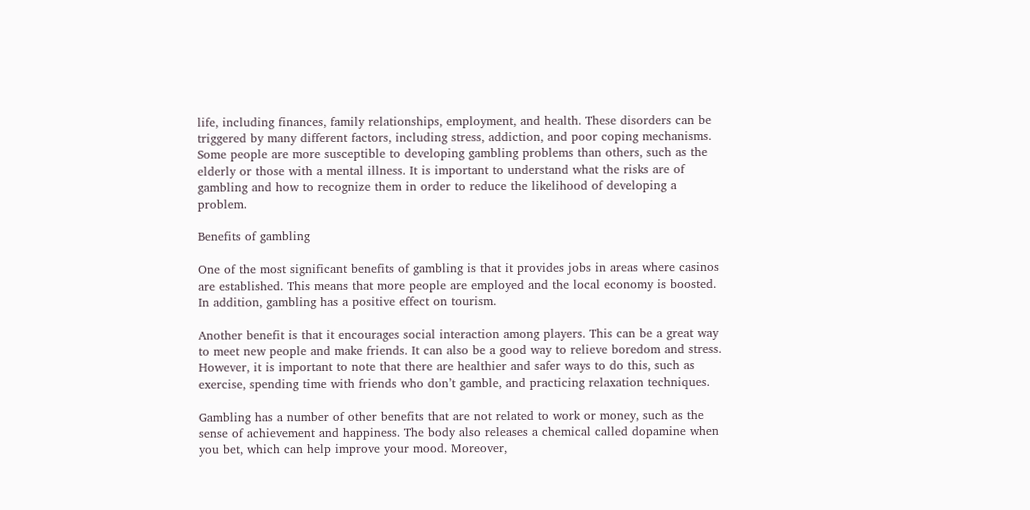life, including finances, family relationships, employment, and health. These disorders can be triggered by many different factors, including stress, addiction, and poor coping mechanisms. Some people are more susceptible to developing gambling problems than others, such as the elderly or those with a mental illness. It is important to understand what the risks are of gambling and how to recognize them in order to reduce the likelihood of developing a problem.

Benefits of gambling

One of the most significant benefits of gambling is that it provides jobs in areas where casinos are established. This means that more people are employed and the local economy is boosted. In addition, gambling has a positive effect on tourism.

Another benefit is that it encourages social interaction among players. This can be a great way to meet new people and make friends. It can also be a good way to relieve boredom and stress. However, it is important to note that there are healthier and safer ways to do this, such as exercise, spending time with friends who don’t gamble, and practicing relaxation techniques.

Gambling has a number of other benefits that are not related to work or money, such as the sense of achievement and happiness. The body also releases a chemical called dopamine when you bet, which can help improve your mood. Moreover,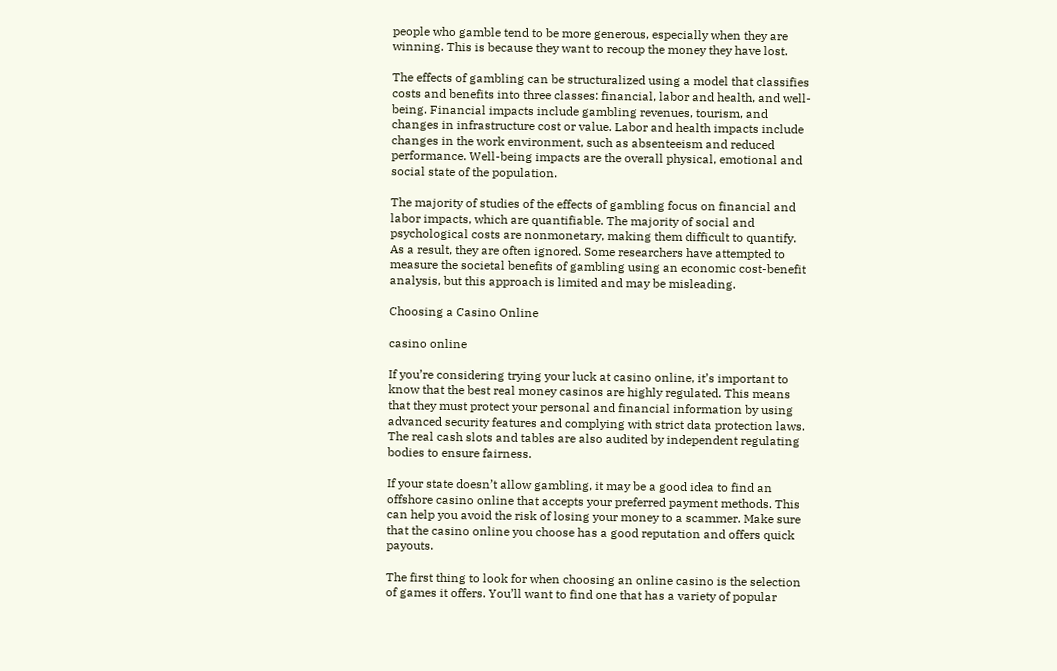people who gamble tend to be more generous, especially when they are winning. This is because they want to recoup the money they have lost.

The effects of gambling can be structuralized using a model that classifies costs and benefits into three classes: financial, labor and health, and well-being. Financial impacts include gambling revenues, tourism, and changes in infrastructure cost or value. Labor and health impacts include changes in the work environment, such as absenteeism and reduced performance. Well-being impacts are the overall physical, emotional and social state of the population.

The majority of studies of the effects of gambling focus on financial and labor impacts, which are quantifiable. The majority of social and psychological costs are nonmonetary, making them difficult to quantify. As a result, they are often ignored. Some researchers have attempted to measure the societal benefits of gambling using an economic cost-benefit analysis, but this approach is limited and may be misleading.

Choosing a Casino Online

casino online

If you’re considering trying your luck at casino online, it’s important to know that the best real money casinos are highly regulated. This means that they must protect your personal and financial information by using advanced security features and complying with strict data protection laws. The real cash slots and tables are also audited by independent regulating bodies to ensure fairness.

If your state doesn’t allow gambling, it may be a good idea to find an offshore casino online that accepts your preferred payment methods. This can help you avoid the risk of losing your money to a scammer. Make sure that the casino online you choose has a good reputation and offers quick payouts.

The first thing to look for when choosing an online casino is the selection of games it offers. You’ll want to find one that has a variety of popular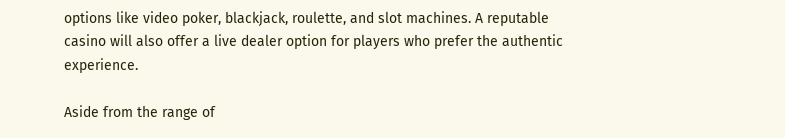options like video poker, blackjack, roulette, and slot machines. A reputable casino will also offer a live dealer option for players who prefer the authentic experience.

Aside from the range of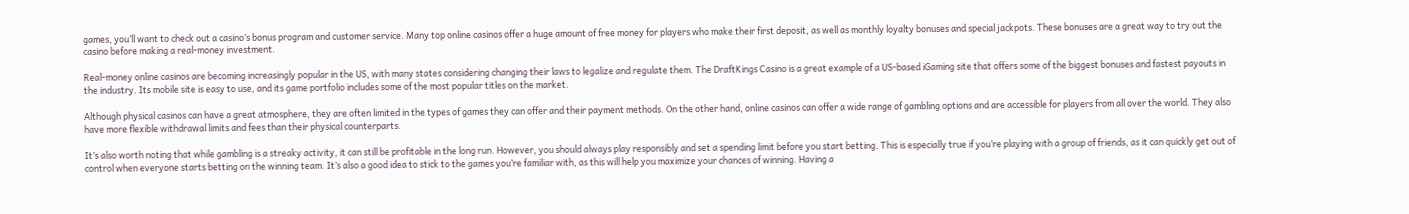games, you’ll want to check out a casino’s bonus program and customer service. Many top online casinos offer a huge amount of free money for players who make their first deposit, as well as monthly loyalty bonuses and special jackpots. These bonuses are a great way to try out the casino before making a real-money investment.

Real-money online casinos are becoming increasingly popular in the US, with many states considering changing their laws to legalize and regulate them. The DraftKings Casino is a great example of a US-based iGaming site that offers some of the biggest bonuses and fastest payouts in the industry. Its mobile site is easy to use, and its game portfolio includes some of the most popular titles on the market.

Although physical casinos can have a great atmosphere, they are often limited in the types of games they can offer and their payment methods. On the other hand, online casinos can offer a wide range of gambling options and are accessible for players from all over the world. They also have more flexible withdrawal limits and fees than their physical counterparts.

It’s also worth noting that while gambling is a streaky activity, it can still be profitable in the long run. However, you should always play responsibly and set a spending limit before you start betting. This is especially true if you’re playing with a group of friends, as it can quickly get out of control when everyone starts betting on the winning team. It’s also a good idea to stick to the games you’re familiar with, as this will help you maximize your chances of winning. Having a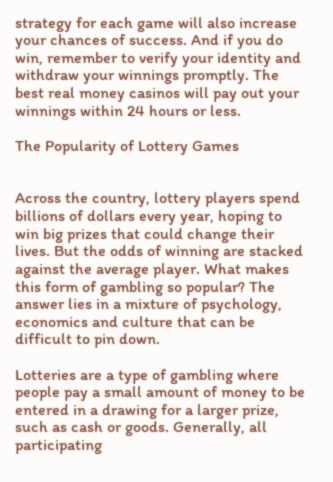strategy for each game will also increase your chances of success. And if you do win, remember to verify your identity and withdraw your winnings promptly. The best real money casinos will pay out your winnings within 24 hours or less.

The Popularity of Lottery Games


Across the country, lottery players spend billions of dollars every year, hoping to win big prizes that could change their lives. But the odds of winning are stacked against the average player. What makes this form of gambling so popular? The answer lies in a mixture of psychology, economics and culture that can be difficult to pin down.

Lotteries are a type of gambling where people pay a small amount of money to be entered in a drawing for a larger prize, such as cash or goods. Generally, all participating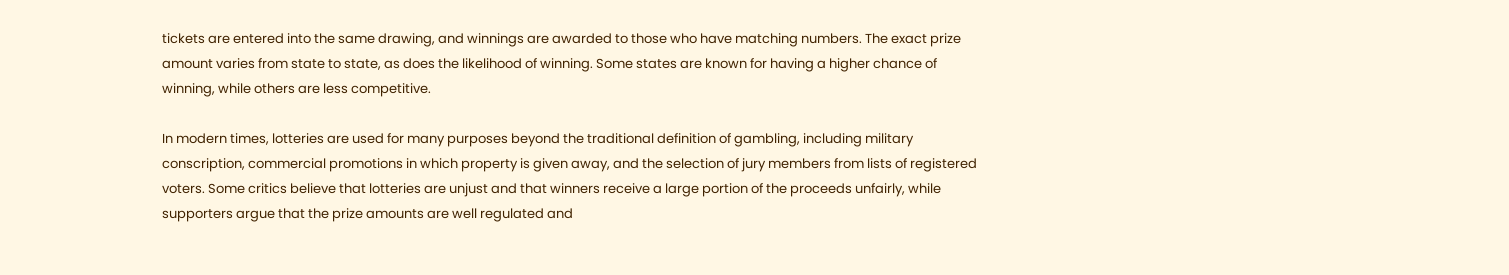tickets are entered into the same drawing, and winnings are awarded to those who have matching numbers. The exact prize amount varies from state to state, as does the likelihood of winning. Some states are known for having a higher chance of winning, while others are less competitive.

In modern times, lotteries are used for many purposes beyond the traditional definition of gambling, including military conscription, commercial promotions in which property is given away, and the selection of jury members from lists of registered voters. Some critics believe that lotteries are unjust and that winners receive a large portion of the proceeds unfairly, while supporters argue that the prize amounts are well regulated and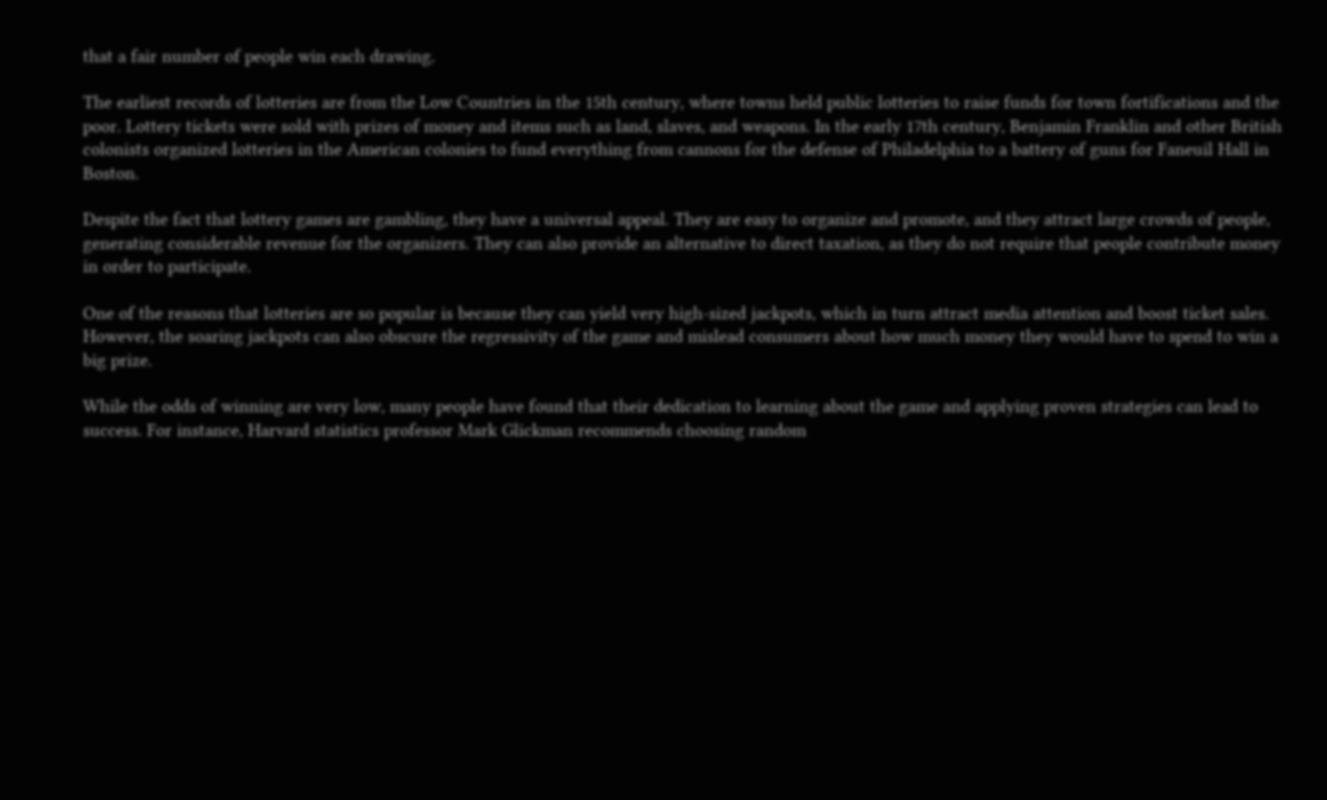that a fair number of people win each drawing.

The earliest records of lotteries are from the Low Countries in the 15th century, where towns held public lotteries to raise funds for town fortifications and the poor. Lottery tickets were sold with prizes of money and items such as land, slaves, and weapons. In the early 17th century, Benjamin Franklin and other British colonists organized lotteries in the American colonies to fund everything from cannons for the defense of Philadelphia to a battery of guns for Faneuil Hall in Boston.

Despite the fact that lottery games are gambling, they have a universal appeal. They are easy to organize and promote, and they attract large crowds of people, generating considerable revenue for the organizers. They can also provide an alternative to direct taxation, as they do not require that people contribute money in order to participate.

One of the reasons that lotteries are so popular is because they can yield very high-sized jackpots, which in turn attract media attention and boost ticket sales. However, the soaring jackpots can also obscure the regressivity of the game and mislead consumers about how much money they would have to spend to win a big prize.

While the odds of winning are very low, many people have found that their dedication to learning about the game and applying proven strategies can lead to success. For instance, Harvard statistics professor Mark Glickman recommends choosing random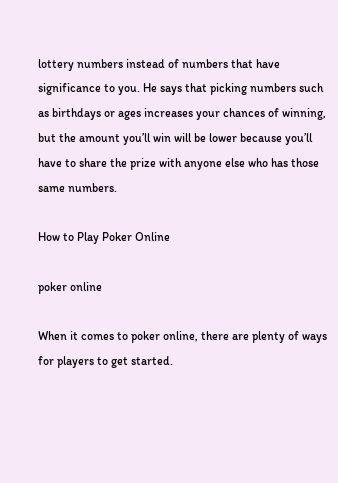lottery numbers instead of numbers that have significance to you. He says that picking numbers such as birthdays or ages increases your chances of winning, but the amount you’ll win will be lower because you’ll have to share the prize with anyone else who has those same numbers.

How to Play Poker Online

poker online

When it comes to poker online, there are plenty of ways for players to get started.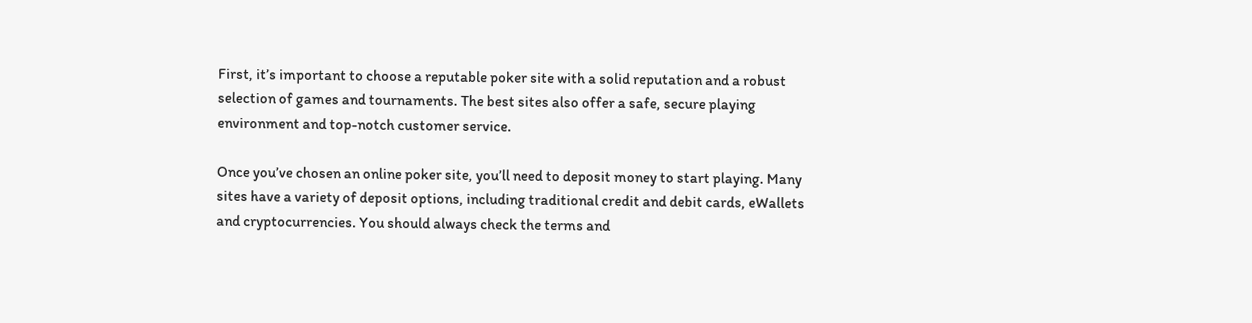First, it’s important to choose a reputable poker site with a solid reputation and a robust selection of games and tournaments. The best sites also offer a safe, secure playing environment and top-notch customer service.

Once you’ve chosen an online poker site, you’ll need to deposit money to start playing. Many sites have a variety of deposit options, including traditional credit and debit cards, eWallets and cryptocurrencies. You should always check the terms and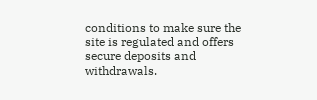conditions to make sure the site is regulated and offers secure deposits and withdrawals.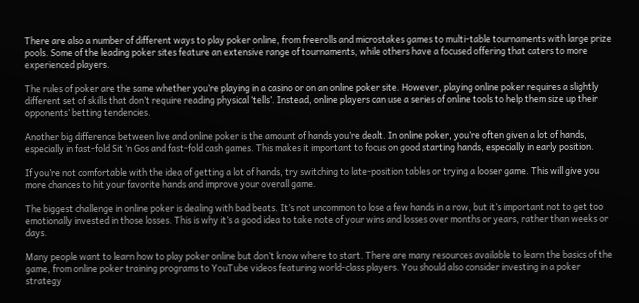There are also a number of different ways to play poker online, from freerolls and microstakes games to multi-table tournaments with large prize pools. Some of the leading poker sites feature an extensive range of tournaments, while others have a focused offering that caters to more experienced players.

The rules of poker are the same whether you’re playing in a casino or on an online poker site. However, playing online poker requires a slightly different set of skills that don’t require reading physical ‘tells’. Instead, online players can use a series of online tools to help them size up their opponents’ betting tendencies.

Another big difference between live and online poker is the amount of hands you’re dealt. In online poker, you’re often given a lot of hands, especially in fast-fold Sit ‘n Gos and fast-fold cash games. This makes it important to focus on good starting hands, especially in early position.

If you’re not comfortable with the idea of getting a lot of hands, try switching to late-position tables or trying a looser game. This will give you more chances to hit your favorite hands and improve your overall game.

The biggest challenge in online poker is dealing with bad beats. It’s not uncommon to lose a few hands in a row, but it’s important not to get too emotionally invested in those losses. This is why it’s a good idea to take note of your wins and losses over months or years, rather than weeks or days.

Many people want to learn how to play poker online but don’t know where to start. There are many resources available to learn the basics of the game, from online poker training programs to YouTube videos featuring world-class players. You should also consider investing in a poker strategy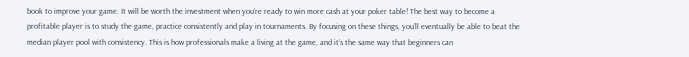book to improve your game. It will be worth the investment when you’re ready to win more cash at your poker table! The best way to become a profitable player is to study the game, practice consistently and play in tournaments. By focusing on these things, you’ll eventually be able to beat the median player pool with consistency. This is how professionals make a living at the game, and it’s the same way that beginners can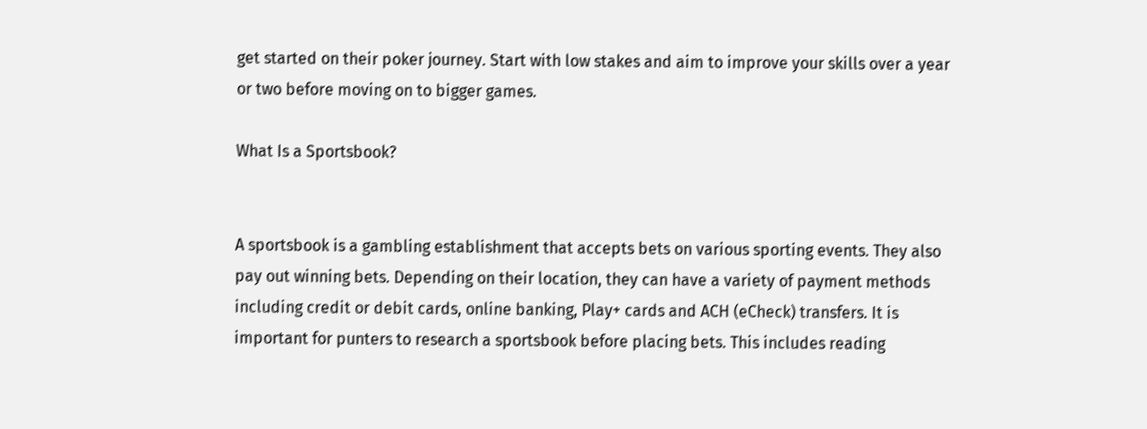get started on their poker journey. Start with low stakes and aim to improve your skills over a year or two before moving on to bigger games.

What Is a Sportsbook?


A sportsbook is a gambling establishment that accepts bets on various sporting events. They also pay out winning bets. Depending on their location, they can have a variety of payment methods including credit or debit cards, online banking, Play+ cards and ACH (eCheck) transfers. It is important for punters to research a sportsbook before placing bets. This includes reading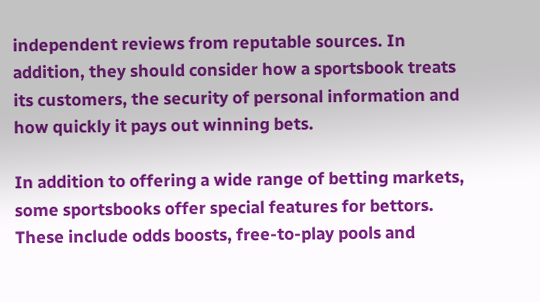independent reviews from reputable sources. In addition, they should consider how a sportsbook treats its customers, the security of personal information and how quickly it pays out winning bets.

In addition to offering a wide range of betting markets, some sportsbooks offer special features for bettors. These include odds boosts, free-to-play pools and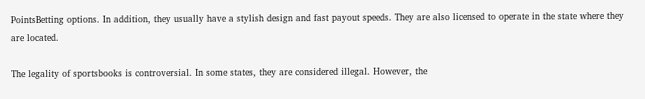PointsBetting options. In addition, they usually have a stylish design and fast payout speeds. They are also licensed to operate in the state where they are located.

The legality of sportsbooks is controversial. In some states, they are considered illegal. However, the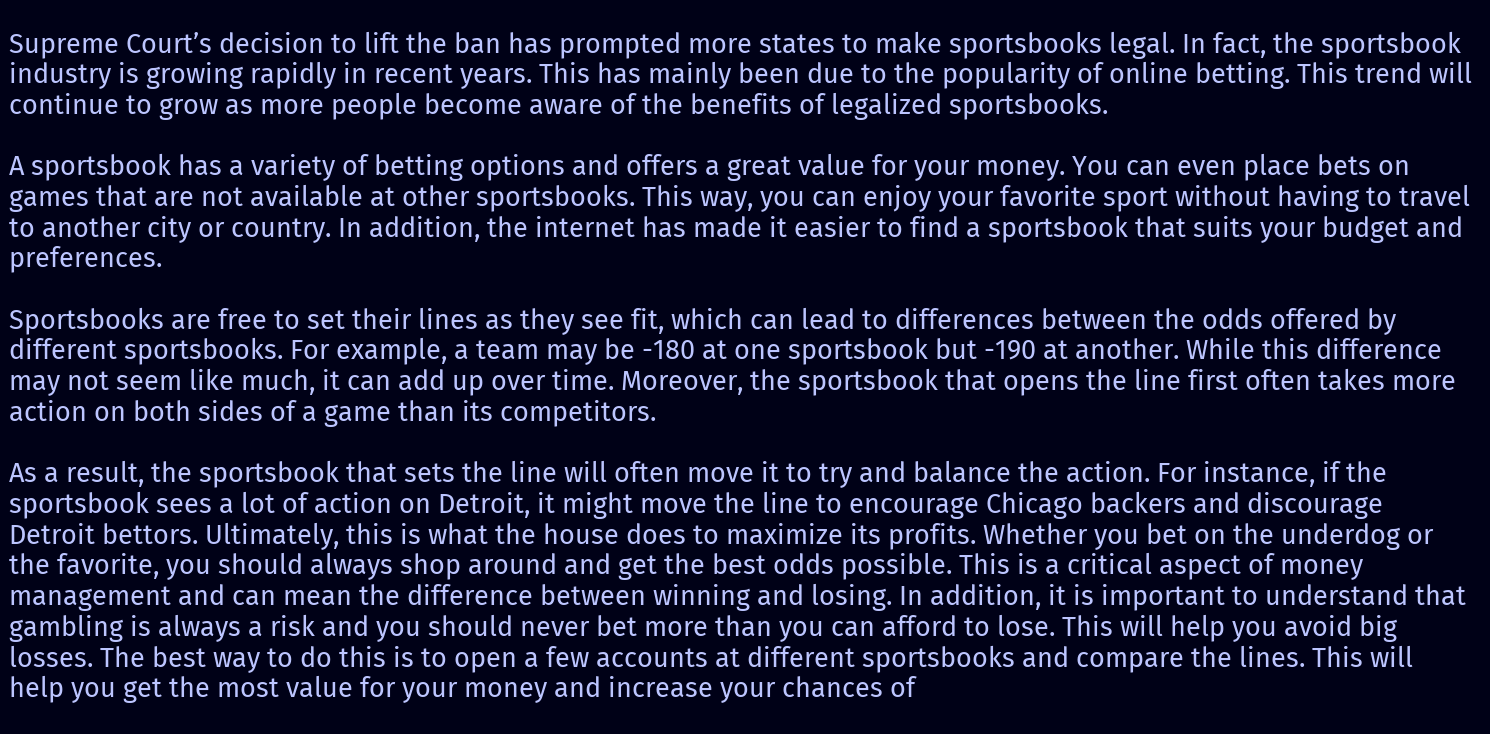Supreme Court’s decision to lift the ban has prompted more states to make sportsbooks legal. In fact, the sportsbook industry is growing rapidly in recent years. This has mainly been due to the popularity of online betting. This trend will continue to grow as more people become aware of the benefits of legalized sportsbooks.

A sportsbook has a variety of betting options and offers a great value for your money. You can even place bets on games that are not available at other sportsbooks. This way, you can enjoy your favorite sport without having to travel to another city or country. In addition, the internet has made it easier to find a sportsbook that suits your budget and preferences.

Sportsbooks are free to set their lines as they see fit, which can lead to differences between the odds offered by different sportsbooks. For example, a team may be -180 at one sportsbook but -190 at another. While this difference may not seem like much, it can add up over time. Moreover, the sportsbook that opens the line first often takes more action on both sides of a game than its competitors.

As a result, the sportsbook that sets the line will often move it to try and balance the action. For instance, if the sportsbook sees a lot of action on Detroit, it might move the line to encourage Chicago backers and discourage Detroit bettors. Ultimately, this is what the house does to maximize its profits. Whether you bet on the underdog or the favorite, you should always shop around and get the best odds possible. This is a critical aspect of money management and can mean the difference between winning and losing. In addition, it is important to understand that gambling is always a risk and you should never bet more than you can afford to lose. This will help you avoid big losses. The best way to do this is to open a few accounts at different sportsbooks and compare the lines. This will help you get the most value for your money and increase your chances of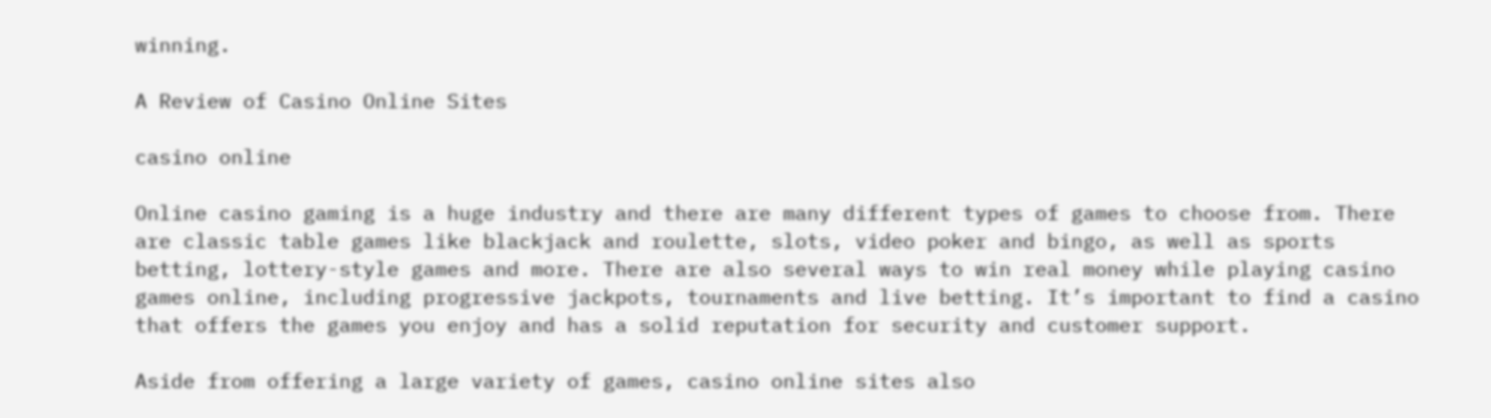winning.

A Review of Casino Online Sites

casino online

Online casino gaming is a huge industry and there are many different types of games to choose from. There are classic table games like blackjack and roulette, slots, video poker and bingo, as well as sports betting, lottery-style games and more. There are also several ways to win real money while playing casino games online, including progressive jackpots, tournaments and live betting. It’s important to find a casino that offers the games you enjoy and has a solid reputation for security and customer support.

Aside from offering a large variety of games, casino online sites also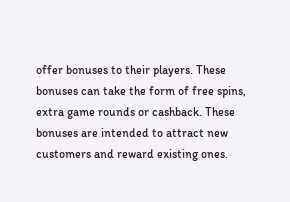offer bonuses to their players. These bonuses can take the form of free spins, extra game rounds or cashback. These bonuses are intended to attract new customers and reward existing ones.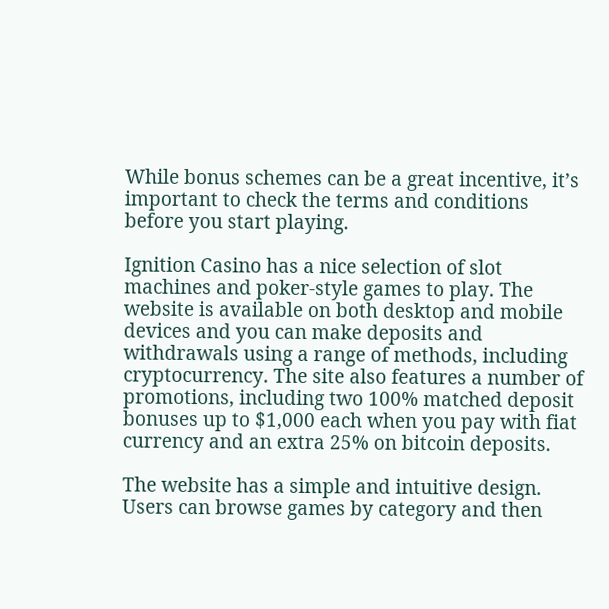While bonus schemes can be a great incentive, it’s important to check the terms and conditions before you start playing.

Ignition Casino has a nice selection of slot machines and poker-style games to play. The website is available on both desktop and mobile devices and you can make deposits and withdrawals using a range of methods, including cryptocurrency. The site also features a number of promotions, including two 100% matched deposit bonuses up to $1,000 each when you pay with fiat currency and an extra 25% on bitcoin deposits.

The website has a simple and intuitive design. Users can browse games by category and then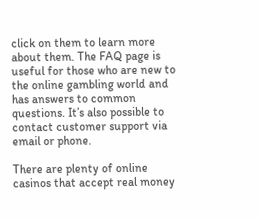click on them to learn more about them. The FAQ page is useful for those who are new to the online gambling world and has answers to common questions. It’s also possible to contact customer support via email or phone.

There are plenty of online casinos that accept real money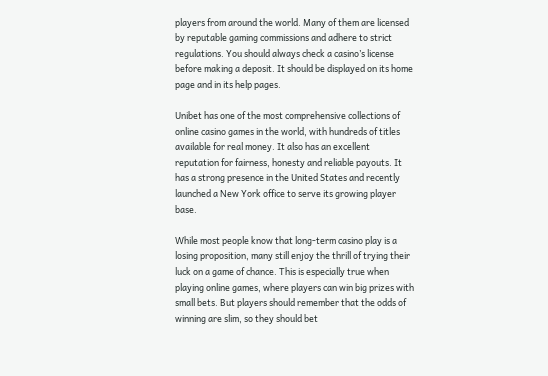players from around the world. Many of them are licensed by reputable gaming commissions and adhere to strict regulations. You should always check a casino’s license before making a deposit. It should be displayed on its home page and in its help pages.

Unibet has one of the most comprehensive collections of online casino games in the world, with hundreds of titles available for real money. It also has an excellent reputation for fairness, honesty and reliable payouts. It has a strong presence in the United States and recently launched a New York office to serve its growing player base.

While most people know that long-term casino play is a losing proposition, many still enjoy the thrill of trying their luck on a game of chance. This is especially true when playing online games, where players can win big prizes with small bets. But players should remember that the odds of winning are slim, so they should bet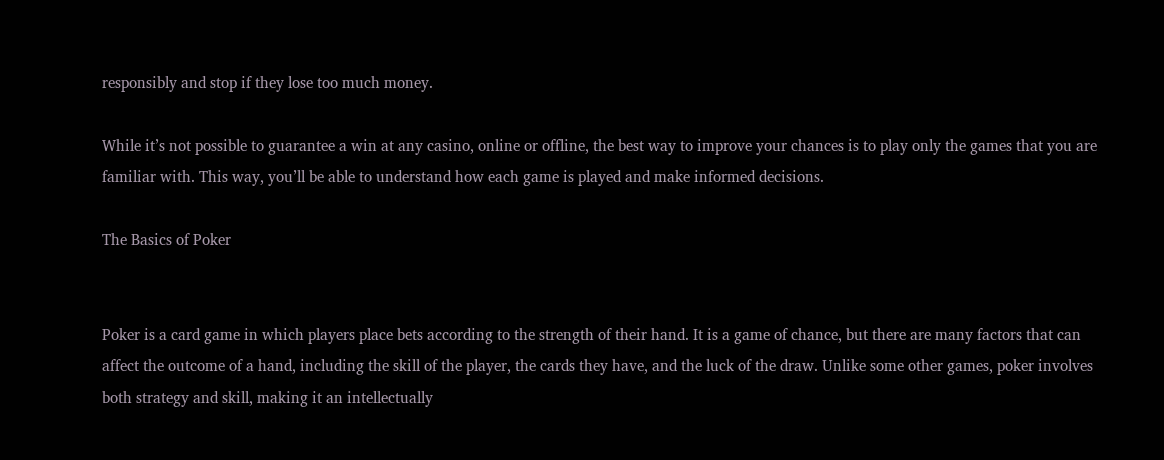responsibly and stop if they lose too much money.

While it’s not possible to guarantee a win at any casino, online or offline, the best way to improve your chances is to play only the games that you are familiar with. This way, you’ll be able to understand how each game is played and make informed decisions.

The Basics of Poker


Poker is a card game in which players place bets according to the strength of their hand. It is a game of chance, but there are many factors that can affect the outcome of a hand, including the skill of the player, the cards they have, and the luck of the draw. Unlike some other games, poker involves both strategy and skill, making it an intellectually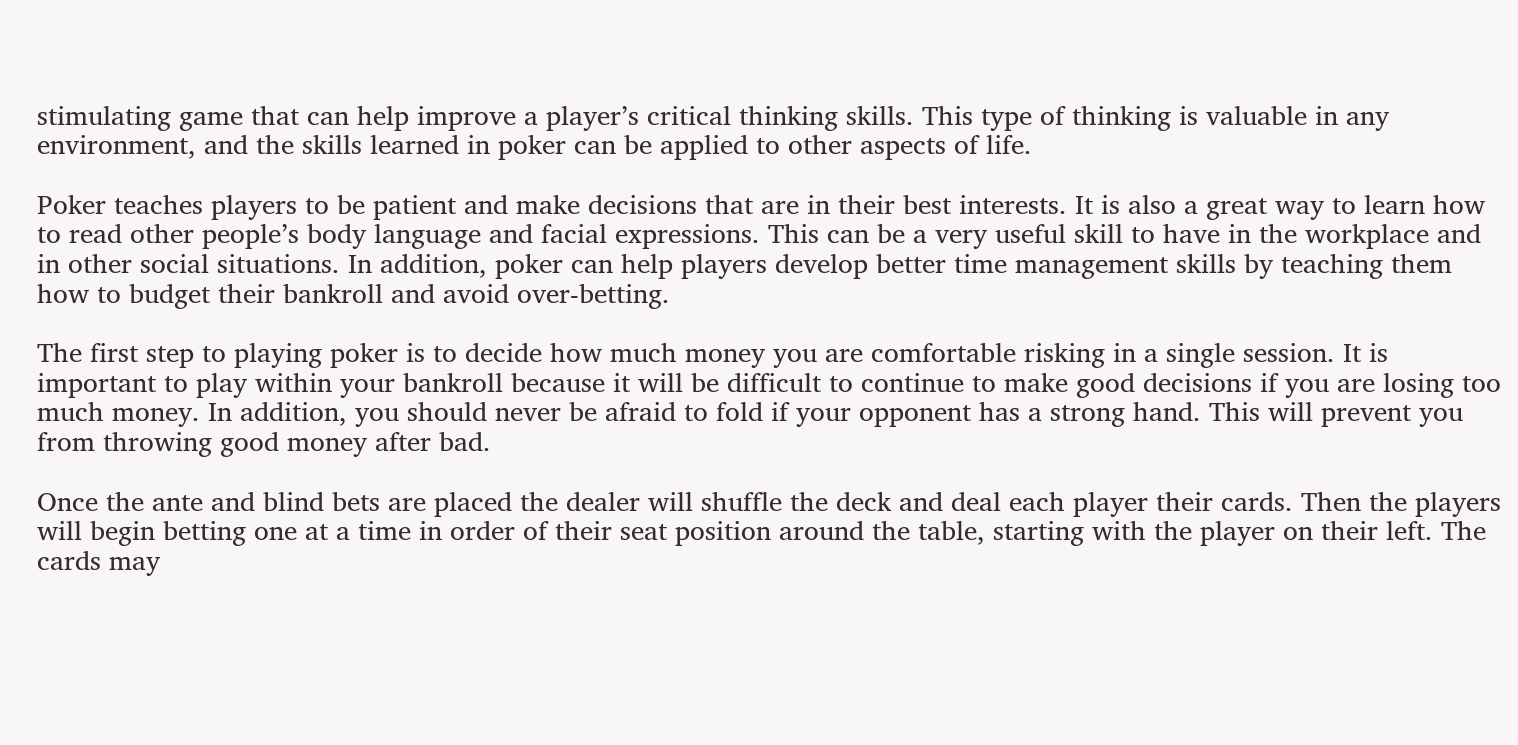stimulating game that can help improve a player’s critical thinking skills. This type of thinking is valuable in any environment, and the skills learned in poker can be applied to other aspects of life.

Poker teaches players to be patient and make decisions that are in their best interests. It is also a great way to learn how to read other people’s body language and facial expressions. This can be a very useful skill to have in the workplace and in other social situations. In addition, poker can help players develop better time management skills by teaching them how to budget their bankroll and avoid over-betting.

The first step to playing poker is to decide how much money you are comfortable risking in a single session. It is important to play within your bankroll because it will be difficult to continue to make good decisions if you are losing too much money. In addition, you should never be afraid to fold if your opponent has a strong hand. This will prevent you from throwing good money after bad.

Once the ante and blind bets are placed the dealer will shuffle the deck and deal each player their cards. Then the players will begin betting one at a time in order of their seat position around the table, starting with the player on their left. The cards may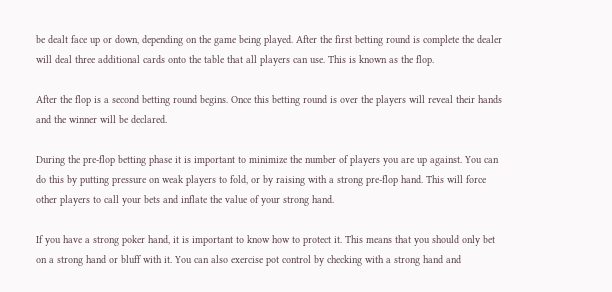be dealt face up or down, depending on the game being played. After the first betting round is complete the dealer will deal three additional cards onto the table that all players can use. This is known as the flop.

After the flop is a second betting round begins. Once this betting round is over the players will reveal their hands and the winner will be declared.

During the pre-flop betting phase it is important to minimize the number of players you are up against. You can do this by putting pressure on weak players to fold, or by raising with a strong pre-flop hand. This will force other players to call your bets and inflate the value of your strong hand.

If you have a strong poker hand, it is important to know how to protect it. This means that you should only bet on a strong hand or bluff with it. You can also exercise pot control by checking with a strong hand and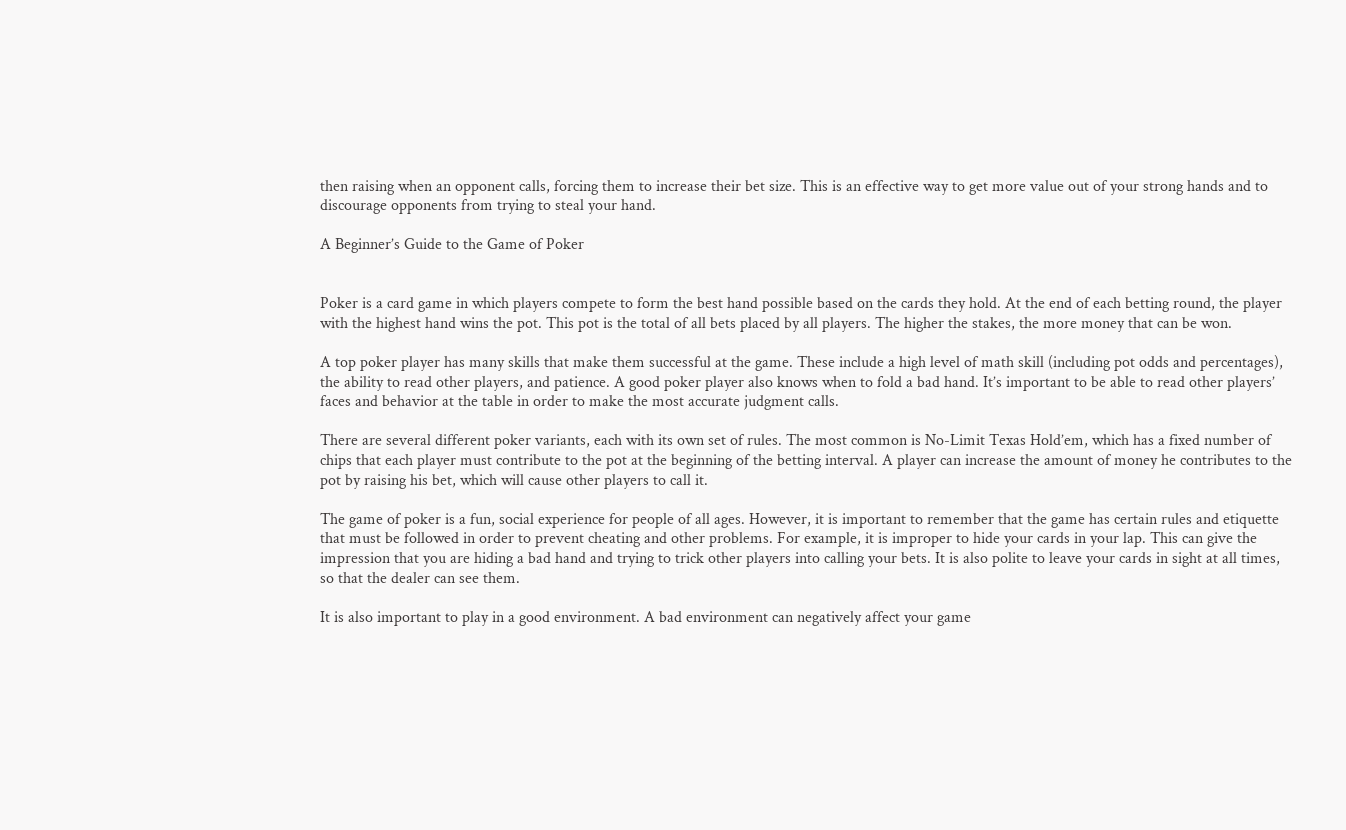then raising when an opponent calls, forcing them to increase their bet size. This is an effective way to get more value out of your strong hands and to discourage opponents from trying to steal your hand.

A Beginner’s Guide to the Game of Poker


Poker is a card game in which players compete to form the best hand possible based on the cards they hold. At the end of each betting round, the player with the highest hand wins the pot. This pot is the total of all bets placed by all players. The higher the stakes, the more money that can be won.

A top poker player has many skills that make them successful at the game. These include a high level of math skill (including pot odds and percentages), the ability to read other players, and patience. A good poker player also knows when to fold a bad hand. It’s important to be able to read other players’ faces and behavior at the table in order to make the most accurate judgment calls.

There are several different poker variants, each with its own set of rules. The most common is No-Limit Texas Hold’em, which has a fixed number of chips that each player must contribute to the pot at the beginning of the betting interval. A player can increase the amount of money he contributes to the pot by raising his bet, which will cause other players to call it.

The game of poker is a fun, social experience for people of all ages. However, it is important to remember that the game has certain rules and etiquette that must be followed in order to prevent cheating and other problems. For example, it is improper to hide your cards in your lap. This can give the impression that you are hiding a bad hand and trying to trick other players into calling your bets. It is also polite to leave your cards in sight at all times, so that the dealer can see them.

It is also important to play in a good environment. A bad environment can negatively affect your game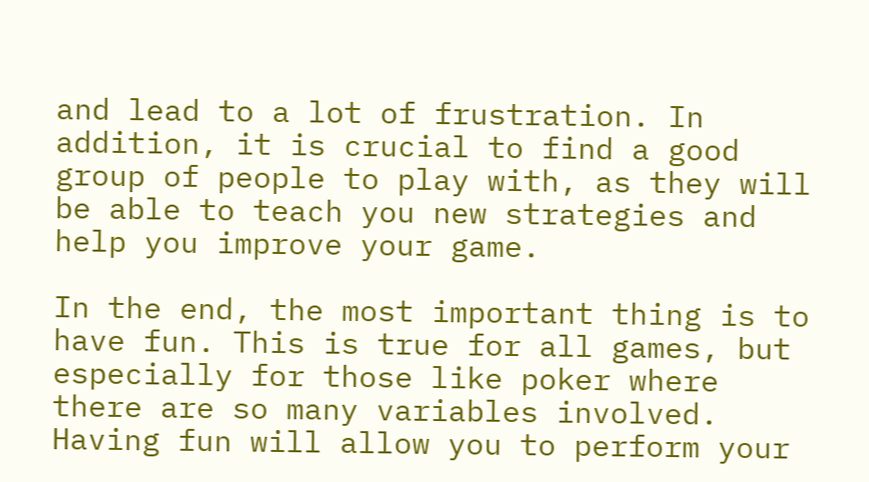and lead to a lot of frustration. In addition, it is crucial to find a good group of people to play with, as they will be able to teach you new strategies and help you improve your game.

In the end, the most important thing is to have fun. This is true for all games, but especially for those like poker where there are so many variables involved. Having fun will allow you to perform your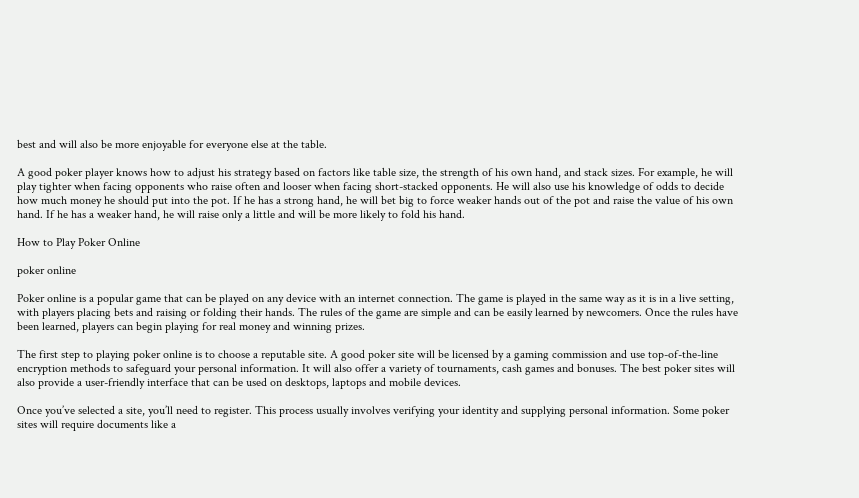best and will also be more enjoyable for everyone else at the table.

A good poker player knows how to adjust his strategy based on factors like table size, the strength of his own hand, and stack sizes. For example, he will play tighter when facing opponents who raise often and looser when facing short-stacked opponents. He will also use his knowledge of odds to decide how much money he should put into the pot. If he has a strong hand, he will bet big to force weaker hands out of the pot and raise the value of his own hand. If he has a weaker hand, he will raise only a little and will be more likely to fold his hand.

How to Play Poker Online

poker online

Poker online is a popular game that can be played on any device with an internet connection. The game is played in the same way as it is in a live setting, with players placing bets and raising or folding their hands. The rules of the game are simple and can be easily learned by newcomers. Once the rules have been learned, players can begin playing for real money and winning prizes.

The first step to playing poker online is to choose a reputable site. A good poker site will be licensed by a gaming commission and use top-of-the-line encryption methods to safeguard your personal information. It will also offer a variety of tournaments, cash games and bonuses. The best poker sites will also provide a user-friendly interface that can be used on desktops, laptops and mobile devices.

Once you’ve selected a site, you’ll need to register. This process usually involves verifying your identity and supplying personal information. Some poker sites will require documents like a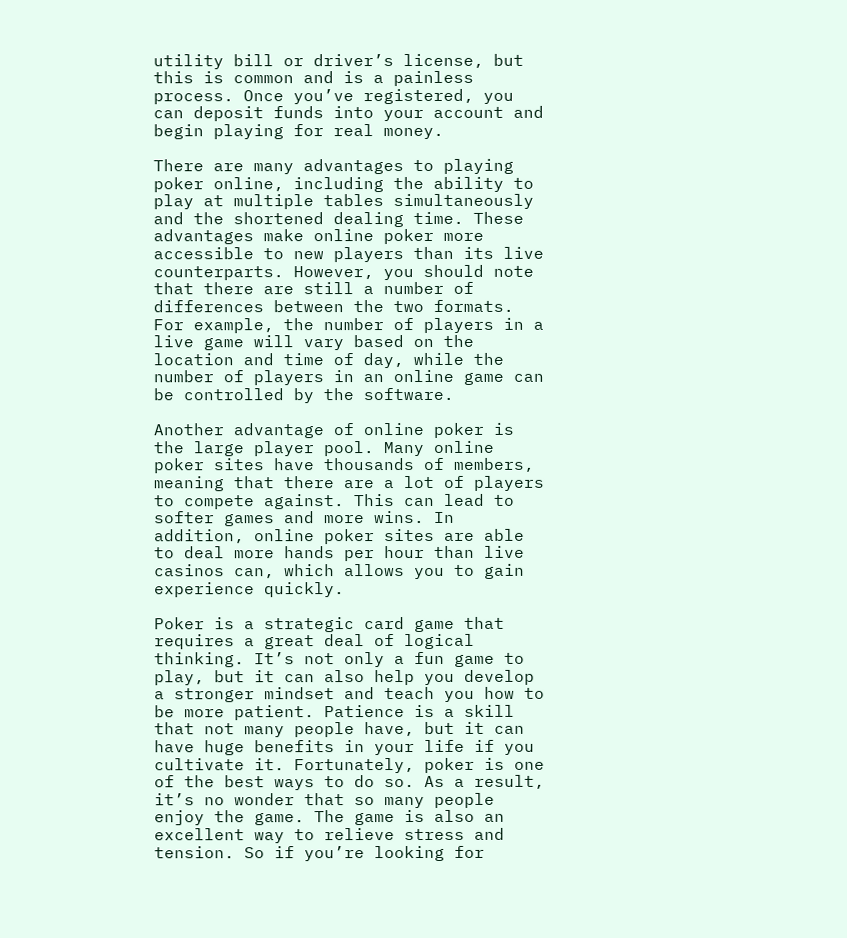utility bill or driver’s license, but this is common and is a painless process. Once you’ve registered, you can deposit funds into your account and begin playing for real money.

There are many advantages to playing poker online, including the ability to play at multiple tables simultaneously and the shortened dealing time. These advantages make online poker more accessible to new players than its live counterparts. However, you should note that there are still a number of differences between the two formats. For example, the number of players in a live game will vary based on the location and time of day, while the number of players in an online game can be controlled by the software.

Another advantage of online poker is the large player pool. Many online poker sites have thousands of members, meaning that there are a lot of players to compete against. This can lead to softer games and more wins. In addition, online poker sites are able to deal more hands per hour than live casinos can, which allows you to gain experience quickly.

Poker is a strategic card game that requires a great deal of logical thinking. It’s not only a fun game to play, but it can also help you develop a stronger mindset and teach you how to be more patient. Patience is a skill that not many people have, but it can have huge benefits in your life if you cultivate it. Fortunately, poker is one of the best ways to do so. As a result, it’s no wonder that so many people enjoy the game. The game is also an excellent way to relieve stress and tension. So if you’re looking for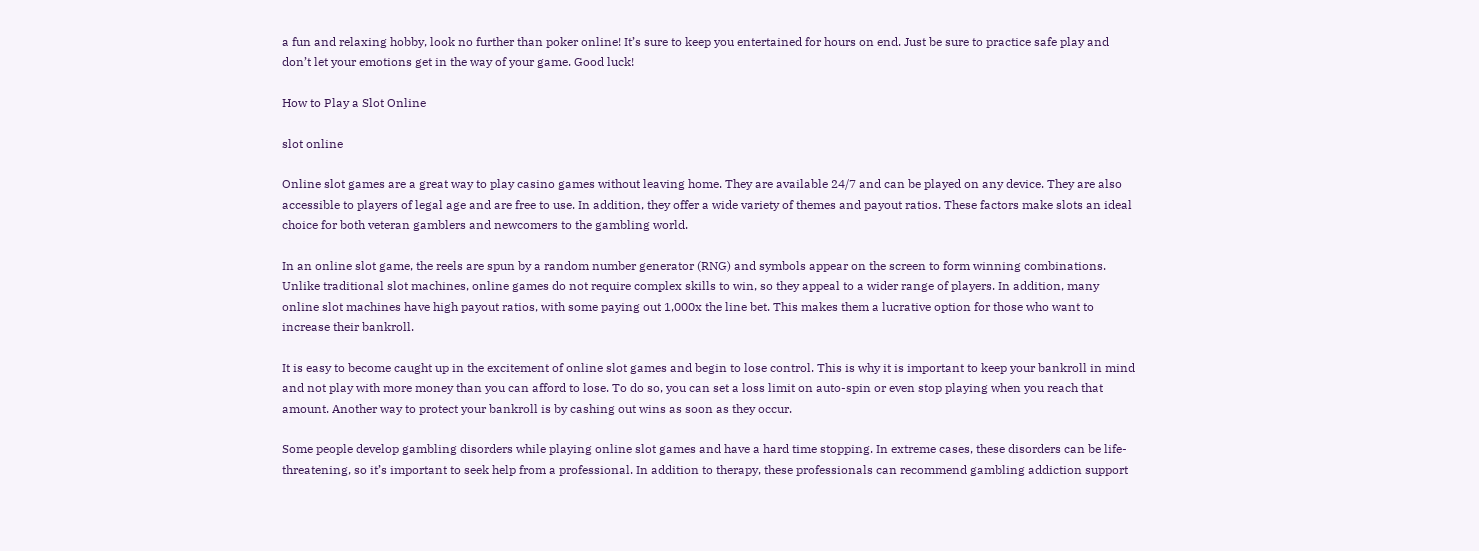a fun and relaxing hobby, look no further than poker online! It’s sure to keep you entertained for hours on end. Just be sure to practice safe play and don’t let your emotions get in the way of your game. Good luck!

How to Play a Slot Online

slot online

Online slot games are a great way to play casino games without leaving home. They are available 24/7 and can be played on any device. They are also accessible to players of legal age and are free to use. In addition, they offer a wide variety of themes and payout ratios. These factors make slots an ideal choice for both veteran gamblers and newcomers to the gambling world.

In an online slot game, the reels are spun by a random number generator (RNG) and symbols appear on the screen to form winning combinations. Unlike traditional slot machines, online games do not require complex skills to win, so they appeal to a wider range of players. In addition, many online slot machines have high payout ratios, with some paying out 1,000x the line bet. This makes them a lucrative option for those who want to increase their bankroll.

It is easy to become caught up in the excitement of online slot games and begin to lose control. This is why it is important to keep your bankroll in mind and not play with more money than you can afford to lose. To do so, you can set a loss limit on auto-spin or even stop playing when you reach that amount. Another way to protect your bankroll is by cashing out wins as soon as they occur.

Some people develop gambling disorders while playing online slot games and have a hard time stopping. In extreme cases, these disorders can be life-threatening, so it’s important to seek help from a professional. In addition to therapy, these professionals can recommend gambling addiction support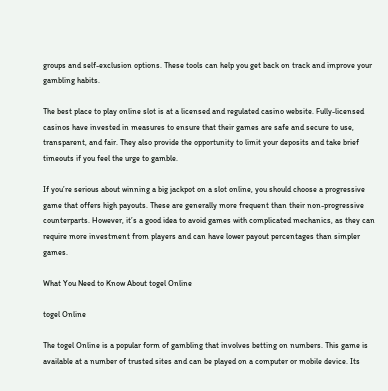groups and self-exclusion options. These tools can help you get back on track and improve your gambling habits.

The best place to play online slot is at a licensed and regulated casino website. Fully-licensed casinos have invested in measures to ensure that their games are safe and secure to use, transparent, and fair. They also provide the opportunity to limit your deposits and take brief timeouts if you feel the urge to gamble.

If you’re serious about winning a big jackpot on a slot online, you should choose a progressive game that offers high payouts. These are generally more frequent than their non-progressive counterparts. However, it’s a good idea to avoid games with complicated mechanics, as they can require more investment from players and can have lower payout percentages than simpler games.

What You Need to Know About togel Online

togel Online

The togel Online is a popular form of gambling that involves betting on numbers. This game is available at a number of trusted sites and can be played on a computer or mobile device. Its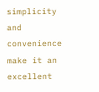simplicity and convenience make it an excellent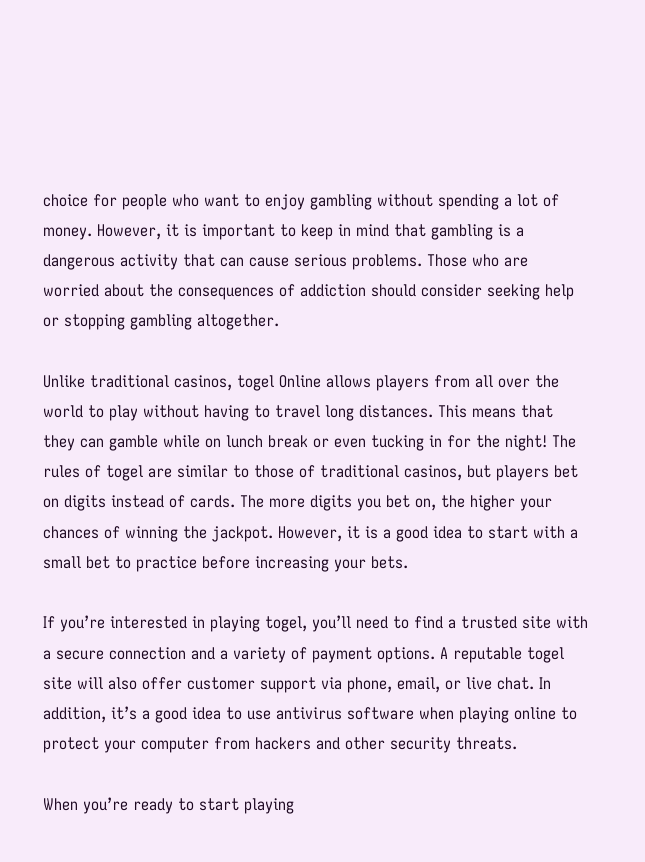choice for people who want to enjoy gambling without spending a lot of money. However, it is important to keep in mind that gambling is a dangerous activity that can cause serious problems. Those who are worried about the consequences of addiction should consider seeking help or stopping gambling altogether.

Unlike traditional casinos, togel Online allows players from all over the world to play without having to travel long distances. This means that they can gamble while on lunch break or even tucking in for the night! The rules of togel are similar to those of traditional casinos, but players bet on digits instead of cards. The more digits you bet on, the higher your chances of winning the jackpot. However, it is a good idea to start with a small bet to practice before increasing your bets.

If you’re interested in playing togel, you’ll need to find a trusted site with a secure connection and a variety of payment options. A reputable togel site will also offer customer support via phone, email, or live chat. In addition, it’s a good idea to use antivirus software when playing online to protect your computer from hackers and other security threats.

When you’re ready to start playing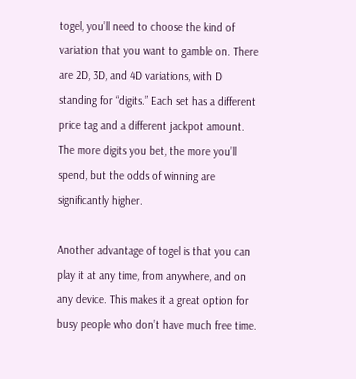togel, you’ll need to choose the kind of variation that you want to gamble on. There are 2D, 3D, and 4D variations, with D standing for “digits.” Each set has a different price tag and a different jackpot amount. The more digits you bet, the more you’ll spend, but the odds of winning are significantly higher.

Another advantage of togel is that you can play it at any time, from anywhere, and on any device. This makes it a great option for busy people who don’t have much free time.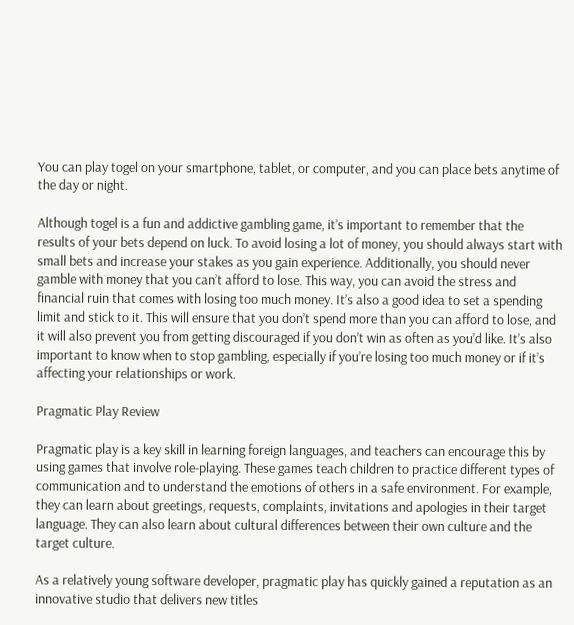You can play togel on your smartphone, tablet, or computer, and you can place bets anytime of the day or night.

Although togel is a fun and addictive gambling game, it’s important to remember that the results of your bets depend on luck. To avoid losing a lot of money, you should always start with small bets and increase your stakes as you gain experience. Additionally, you should never gamble with money that you can’t afford to lose. This way, you can avoid the stress and financial ruin that comes with losing too much money. It’s also a good idea to set a spending limit and stick to it. This will ensure that you don’t spend more than you can afford to lose, and it will also prevent you from getting discouraged if you don’t win as often as you’d like. It’s also important to know when to stop gambling, especially if you’re losing too much money or if it’s affecting your relationships or work.

Pragmatic Play Review

Pragmatic play is a key skill in learning foreign languages, and teachers can encourage this by using games that involve role-playing. These games teach children to practice different types of communication and to understand the emotions of others in a safe environment. For example, they can learn about greetings, requests, complaints, invitations and apologies in their target language. They can also learn about cultural differences between their own culture and the target culture.

As a relatively young software developer, pragmatic play has quickly gained a reputation as an innovative studio that delivers new titles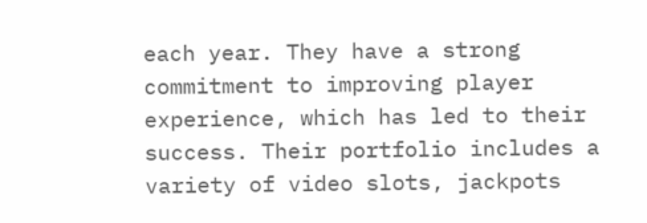each year. They have a strong commitment to improving player experience, which has led to their success. Their portfolio includes a variety of video slots, jackpots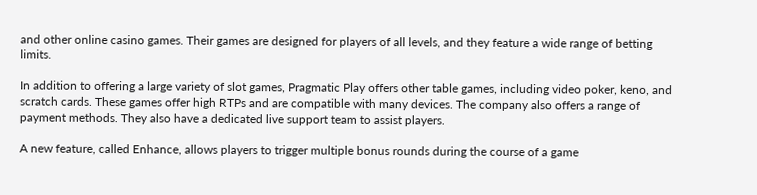and other online casino games. Their games are designed for players of all levels, and they feature a wide range of betting limits.

In addition to offering a large variety of slot games, Pragmatic Play offers other table games, including video poker, keno, and scratch cards. These games offer high RTPs and are compatible with many devices. The company also offers a range of payment methods. They also have a dedicated live support team to assist players.

A new feature, called Enhance, allows players to trigger multiple bonus rounds during the course of a game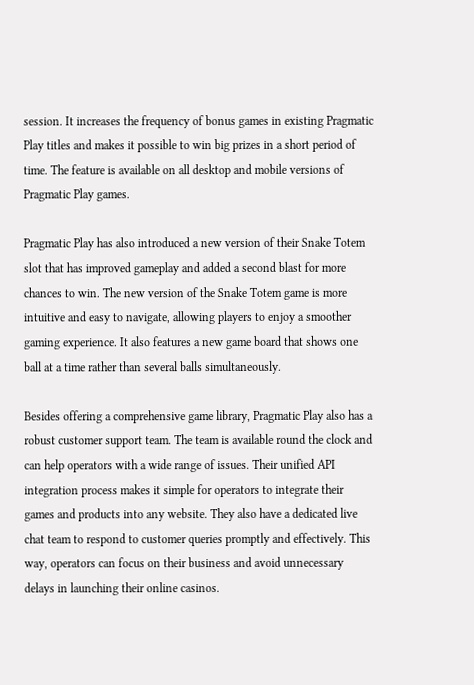session. It increases the frequency of bonus games in existing Pragmatic Play titles and makes it possible to win big prizes in a short period of time. The feature is available on all desktop and mobile versions of Pragmatic Play games.

Pragmatic Play has also introduced a new version of their Snake Totem slot that has improved gameplay and added a second blast for more chances to win. The new version of the Snake Totem game is more intuitive and easy to navigate, allowing players to enjoy a smoother gaming experience. It also features a new game board that shows one ball at a time rather than several balls simultaneously.

Besides offering a comprehensive game library, Pragmatic Play also has a robust customer support team. The team is available round the clock and can help operators with a wide range of issues. Their unified API integration process makes it simple for operators to integrate their games and products into any website. They also have a dedicated live chat team to respond to customer queries promptly and effectively. This way, operators can focus on their business and avoid unnecessary delays in launching their online casinos.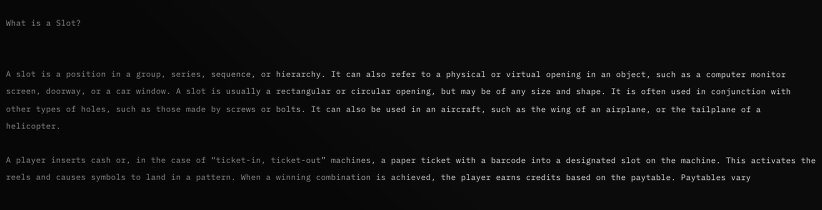What is a Slot?


A slot is a position in a group, series, sequence, or hierarchy. It can also refer to a physical or virtual opening in an object, such as a computer monitor screen, doorway, or a car window. A slot is usually a rectangular or circular opening, but may be of any size and shape. It is often used in conjunction with other types of holes, such as those made by screws or bolts. It can also be used in an aircraft, such as the wing of an airplane, or the tailplane of a helicopter.

A player inserts cash or, in the case of “ticket-in, ticket-out” machines, a paper ticket with a barcode into a designated slot on the machine. This activates the reels and causes symbols to land in a pattern. When a winning combination is achieved, the player earns credits based on the paytable. Paytables vary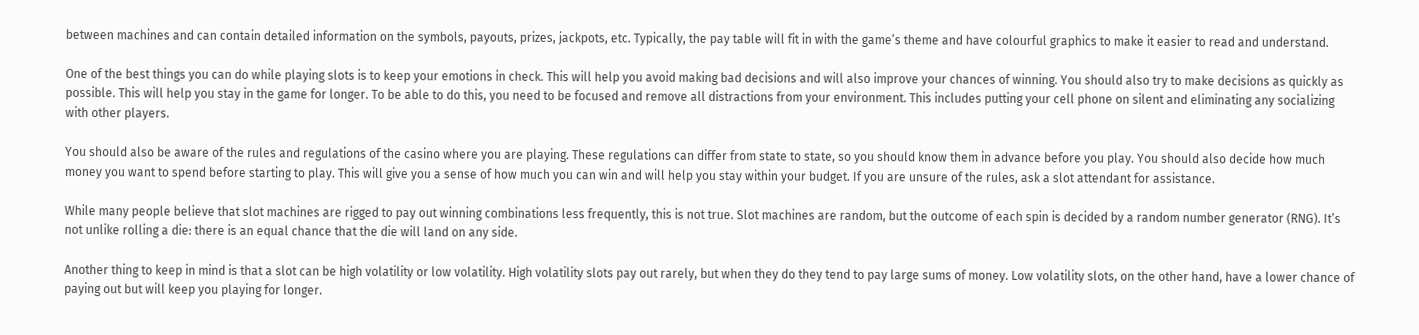between machines and can contain detailed information on the symbols, payouts, prizes, jackpots, etc. Typically, the pay table will fit in with the game’s theme and have colourful graphics to make it easier to read and understand.

One of the best things you can do while playing slots is to keep your emotions in check. This will help you avoid making bad decisions and will also improve your chances of winning. You should also try to make decisions as quickly as possible. This will help you stay in the game for longer. To be able to do this, you need to be focused and remove all distractions from your environment. This includes putting your cell phone on silent and eliminating any socializing with other players.

You should also be aware of the rules and regulations of the casino where you are playing. These regulations can differ from state to state, so you should know them in advance before you play. You should also decide how much money you want to spend before starting to play. This will give you a sense of how much you can win and will help you stay within your budget. If you are unsure of the rules, ask a slot attendant for assistance.

While many people believe that slot machines are rigged to pay out winning combinations less frequently, this is not true. Slot machines are random, but the outcome of each spin is decided by a random number generator (RNG). It’s not unlike rolling a die: there is an equal chance that the die will land on any side.

Another thing to keep in mind is that a slot can be high volatility or low volatility. High volatility slots pay out rarely, but when they do they tend to pay large sums of money. Low volatility slots, on the other hand, have a lower chance of paying out but will keep you playing for longer.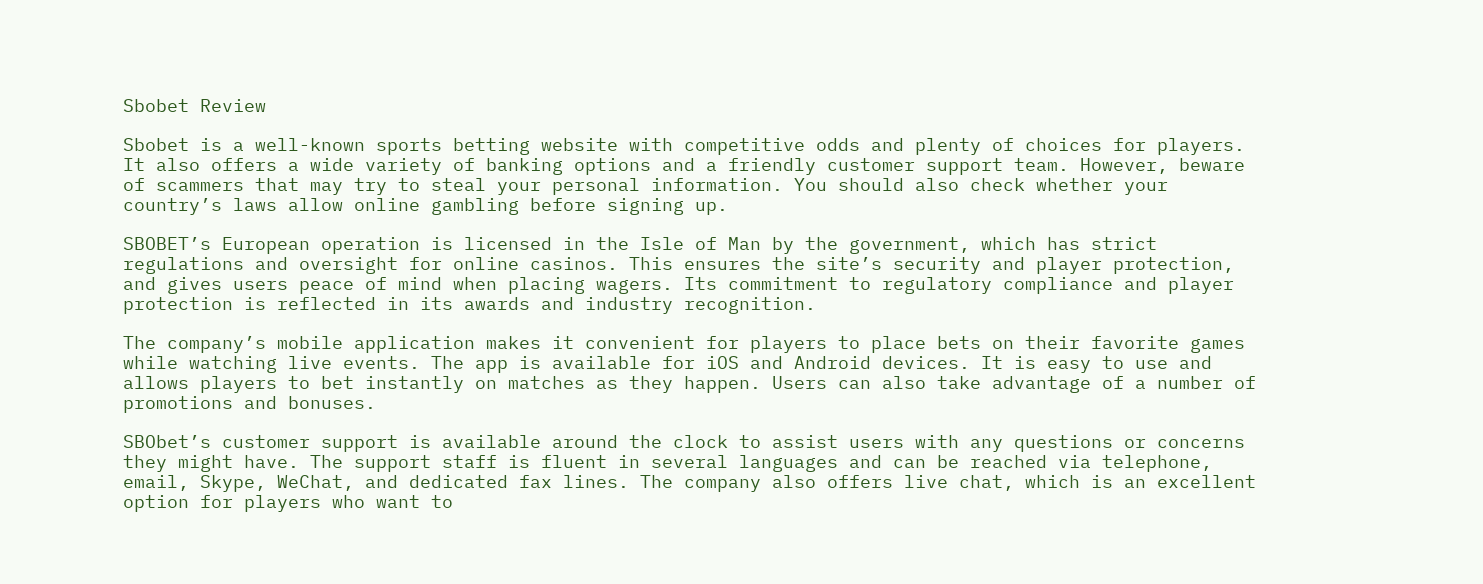Sbobet Review

Sbobet is a well-known sports betting website with competitive odds and plenty of choices for players. It also offers a wide variety of banking options and a friendly customer support team. However, beware of scammers that may try to steal your personal information. You should also check whether your country’s laws allow online gambling before signing up.

SBOBET’s European operation is licensed in the Isle of Man by the government, which has strict regulations and oversight for online casinos. This ensures the site’s security and player protection, and gives users peace of mind when placing wagers. Its commitment to regulatory compliance and player protection is reflected in its awards and industry recognition.

The company’s mobile application makes it convenient for players to place bets on their favorite games while watching live events. The app is available for iOS and Android devices. It is easy to use and allows players to bet instantly on matches as they happen. Users can also take advantage of a number of promotions and bonuses.

SBObet’s customer support is available around the clock to assist users with any questions or concerns they might have. The support staff is fluent in several languages and can be reached via telephone, email, Skype, WeChat, and dedicated fax lines. The company also offers live chat, which is an excellent option for players who want to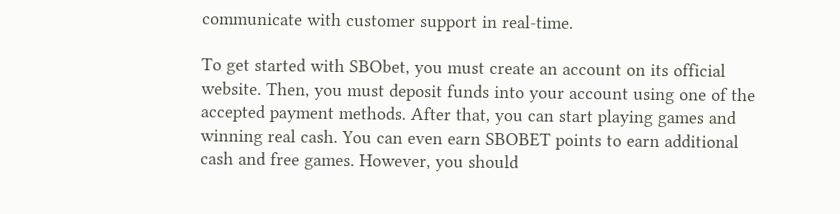communicate with customer support in real-time.

To get started with SBObet, you must create an account on its official website. Then, you must deposit funds into your account using one of the accepted payment methods. After that, you can start playing games and winning real cash. You can even earn SBOBET points to earn additional cash and free games. However, you should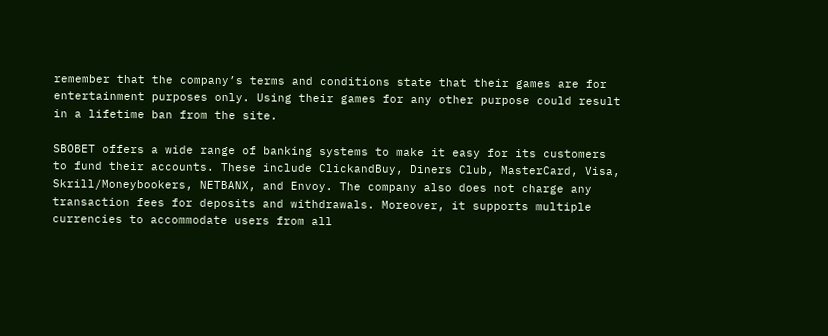remember that the company’s terms and conditions state that their games are for entertainment purposes only. Using their games for any other purpose could result in a lifetime ban from the site.

SBOBET offers a wide range of banking systems to make it easy for its customers to fund their accounts. These include ClickandBuy, Diners Club, MasterCard, Visa, Skrill/Moneybookers, NETBANX, and Envoy. The company also does not charge any transaction fees for deposits and withdrawals. Moreover, it supports multiple currencies to accommodate users from all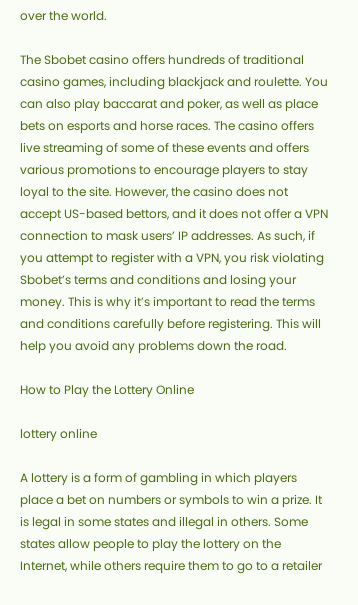over the world.

The Sbobet casino offers hundreds of traditional casino games, including blackjack and roulette. You can also play baccarat and poker, as well as place bets on esports and horse races. The casino offers live streaming of some of these events and offers various promotions to encourage players to stay loyal to the site. However, the casino does not accept US-based bettors, and it does not offer a VPN connection to mask users’ IP addresses. As such, if you attempt to register with a VPN, you risk violating Sbobet’s terms and conditions and losing your money. This is why it’s important to read the terms and conditions carefully before registering. This will help you avoid any problems down the road.

How to Play the Lottery Online

lottery online

A lottery is a form of gambling in which players place a bet on numbers or symbols to win a prize. It is legal in some states and illegal in others. Some states allow people to play the lottery on the Internet, while others require them to go to a retailer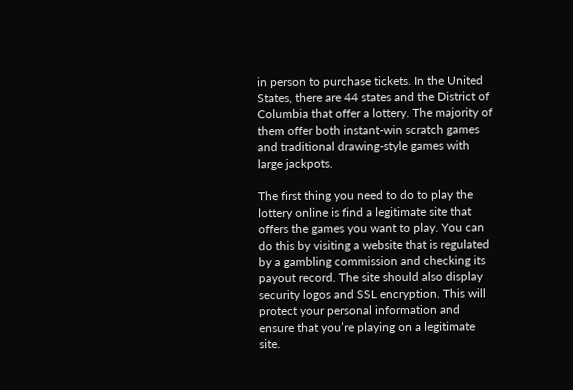in person to purchase tickets. In the United States, there are 44 states and the District of Columbia that offer a lottery. The majority of them offer both instant-win scratch games and traditional drawing-style games with large jackpots.

The first thing you need to do to play the lottery online is find a legitimate site that offers the games you want to play. You can do this by visiting a website that is regulated by a gambling commission and checking its payout record. The site should also display security logos and SSL encryption. This will protect your personal information and ensure that you’re playing on a legitimate site.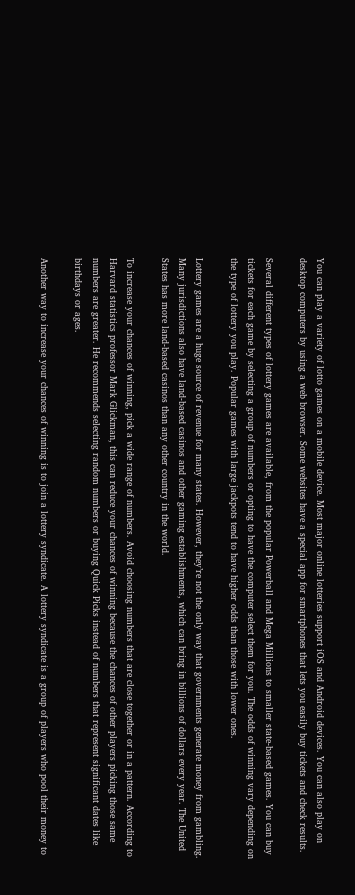You can play a variety of lotto games on a mobile device. Most major online lotteries support iOS and Android devices. You can also play on desktop computers by using a web browser. Some websites have a special app for smartphones that lets you easily buy tickets and check results.

Several different types of lottery games are available, from the popular Powerball and Mega Millions to smaller state-based games. You can buy tickets for each game by selecting a group of numbers or opting to have the computer select them for you. The odds of winning vary depending on the type of lottery you play. Popular games with large jackpots tend to have higher odds than those with lower ones.

Lottery games are a huge source of revenue for many states. However, they’re not the only way that governments generate money from gambling. Many jurisdictions also have land-based casinos and other gaming establishments, which can bring in billions of dollars every year. The United States has more land-based casinos than any other country in the world.

To increase your chances of winning, pick a wide range of numbers. Avoid choosing numbers that are close together or in a pattern. According to Harvard statistics professor Mark Glickman, this can reduce your chances of winning because the chances of other players picking those same numbers are greater. He recommends selecting random numbers or buying Quick Picks instead of numbers that represent significant dates like birthdays or ages.

Another way to increase your chances of winning is to join a lottery syndicate. A lottery syndicate is a group of players who pool their money to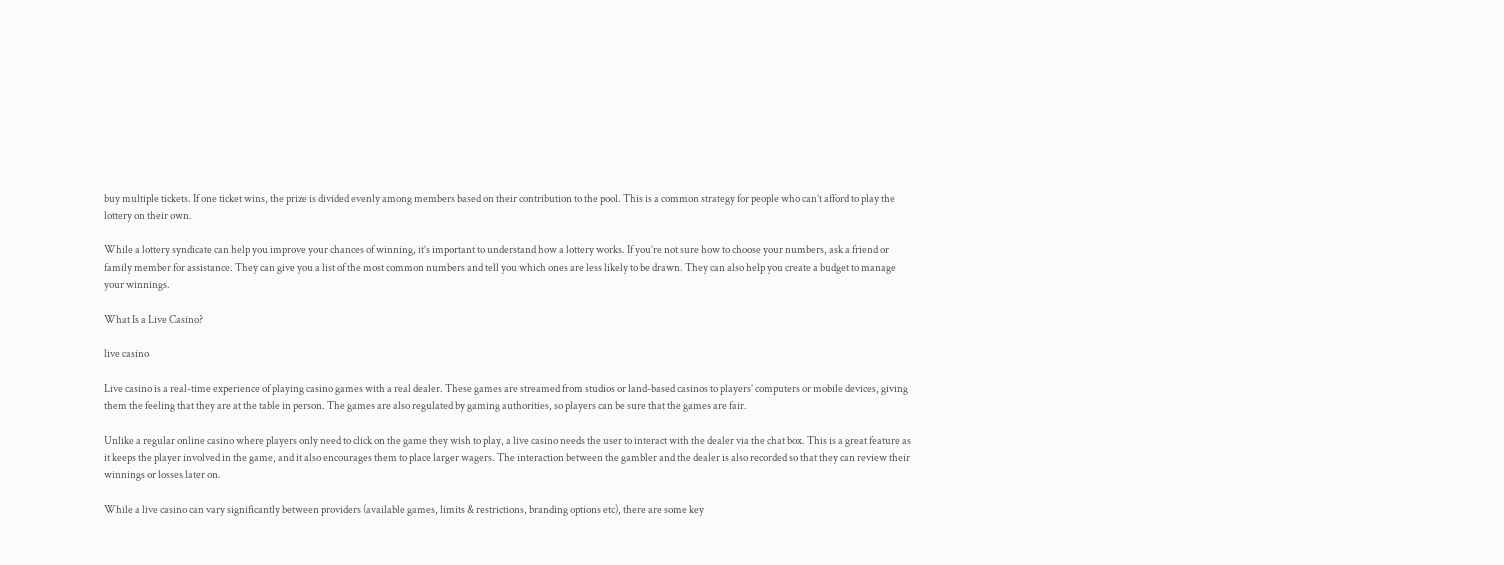buy multiple tickets. If one ticket wins, the prize is divided evenly among members based on their contribution to the pool. This is a common strategy for people who can’t afford to play the lottery on their own.

While a lottery syndicate can help you improve your chances of winning, it’s important to understand how a lottery works. If you’re not sure how to choose your numbers, ask a friend or family member for assistance. They can give you a list of the most common numbers and tell you which ones are less likely to be drawn. They can also help you create a budget to manage your winnings.

What Is a Live Casino?

live casino

Live casino is a real-time experience of playing casino games with a real dealer. These games are streamed from studios or land-based casinos to players’ computers or mobile devices, giving them the feeling that they are at the table in person. The games are also regulated by gaming authorities, so players can be sure that the games are fair.

Unlike a regular online casino where players only need to click on the game they wish to play, a live casino needs the user to interact with the dealer via the chat box. This is a great feature as it keeps the player involved in the game, and it also encourages them to place larger wagers. The interaction between the gambler and the dealer is also recorded so that they can review their winnings or losses later on.

While a live casino can vary significantly between providers (available games, limits & restrictions, branding options etc), there are some key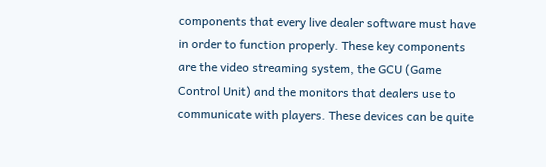components that every live dealer software must have in order to function properly. These key components are the video streaming system, the GCU (Game Control Unit) and the monitors that dealers use to communicate with players. These devices can be quite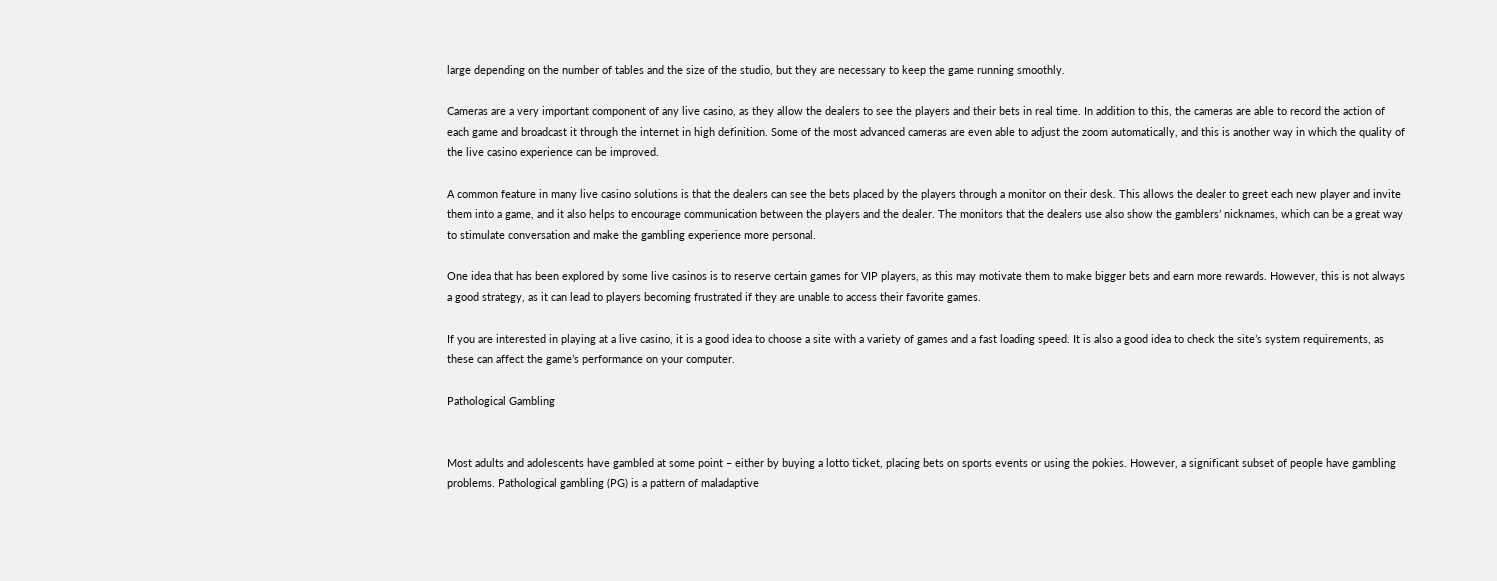large depending on the number of tables and the size of the studio, but they are necessary to keep the game running smoothly.

Cameras are a very important component of any live casino, as they allow the dealers to see the players and their bets in real time. In addition to this, the cameras are able to record the action of each game and broadcast it through the internet in high definition. Some of the most advanced cameras are even able to adjust the zoom automatically, and this is another way in which the quality of the live casino experience can be improved.

A common feature in many live casino solutions is that the dealers can see the bets placed by the players through a monitor on their desk. This allows the dealer to greet each new player and invite them into a game, and it also helps to encourage communication between the players and the dealer. The monitors that the dealers use also show the gamblers’ nicknames, which can be a great way to stimulate conversation and make the gambling experience more personal.

One idea that has been explored by some live casinos is to reserve certain games for VIP players, as this may motivate them to make bigger bets and earn more rewards. However, this is not always a good strategy, as it can lead to players becoming frustrated if they are unable to access their favorite games.

If you are interested in playing at a live casino, it is a good idea to choose a site with a variety of games and a fast loading speed. It is also a good idea to check the site’s system requirements, as these can affect the game’s performance on your computer.

Pathological Gambling


Most adults and adolescents have gambled at some point – either by buying a lotto ticket, placing bets on sports events or using the pokies. However, a significant subset of people have gambling problems. Pathological gambling (PG) is a pattern of maladaptive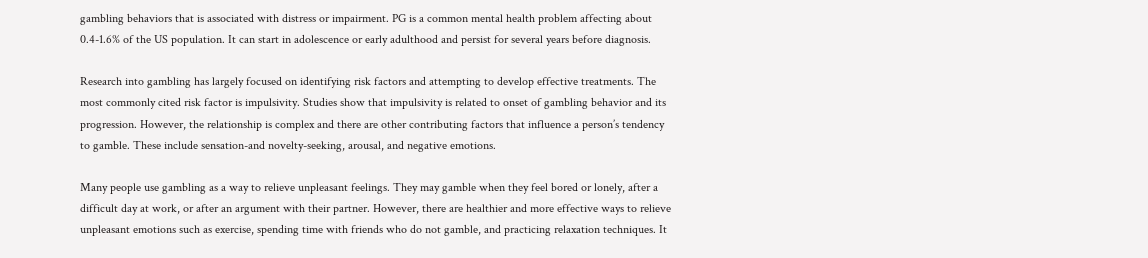gambling behaviors that is associated with distress or impairment. PG is a common mental health problem affecting about 0.4-1.6% of the US population. It can start in adolescence or early adulthood and persist for several years before diagnosis.

Research into gambling has largely focused on identifying risk factors and attempting to develop effective treatments. The most commonly cited risk factor is impulsivity. Studies show that impulsivity is related to onset of gambling behavior and its progression. However, the relationship is complex and there are other contributing factors that influence a person’s tendency to gamble. These include sensation-and novelty-seeking, arousal, and negative emotions.

Many people use gambling as a way to relieve unpleasant feelings. They may gamble when they feel bored or lonely, after a difficult day at work, or after an argument with their partner. However, there are healthier and more effective ways to relieve unpleasant emotions such as exercise, spending time with friends who do not gamble, and practicing relaxation techniques. It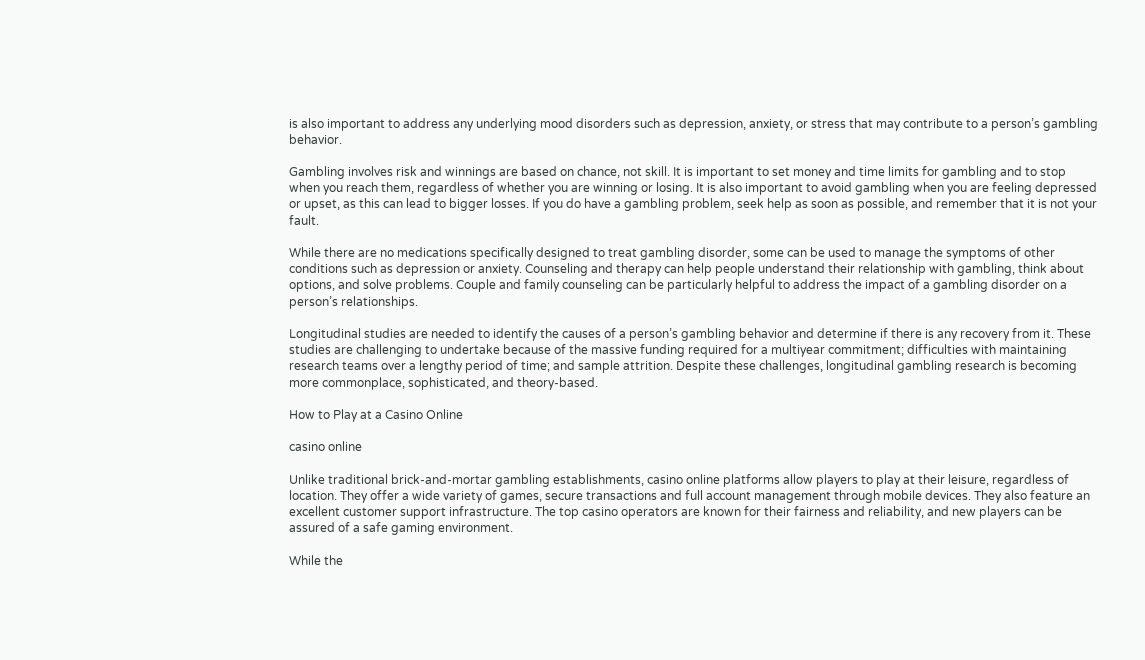is also important to address any underlying mood disorders such as depression, anxiety, or stress that may contribute to a person’s gambling behavior.

Gambling involves risk and winnings are based on chance, not skill. It is important to set money and time limits for gambling and to stop when you reach them, regardless of whether you are winning or losing. It is also important to avoid gambling when you are feeling depressed or upset, as this can lead to bigger losses. If you do have a gambling problem, seek help as soon as possible, and remember that it is not your fault.

While there are no medications specifically designed to treat gambling disorder, some can be used to manage the symptoms of other conditions such as depression or anxiety. Counseling and therapy can help people understand their relationship with gambling, think about options, and solve problems. Couple and family counseling can be particularly helpful to address the impact of a gambling disorder on a person’s relationships.

Longitudinal studies are needed to identify the causes of a person’s gambling behavior and determine if there is any recovery from it. These studies are challenging to undertake because of the massive funding required for a multiyear commitment; difficulties with maintaining research teams over a lengthy period of time; and sample attrition. Despite these challenges, longitudinal gambling research is becoming more commonplace, sophisticated, and theory-based.

How to Play at a Casino Online

casino online

Unlike traditional brick-and-mortar gambling establishments, casino online platforms allow players to play at their leisure, regardless of location. They offer a wide variety of games, secure transactions and full account management through mobile devices. They also feature an excellent customer support infrastructure. The top casino operators are known for their fairness and reliability, and new players can be assured of a safe gaming environment.

While the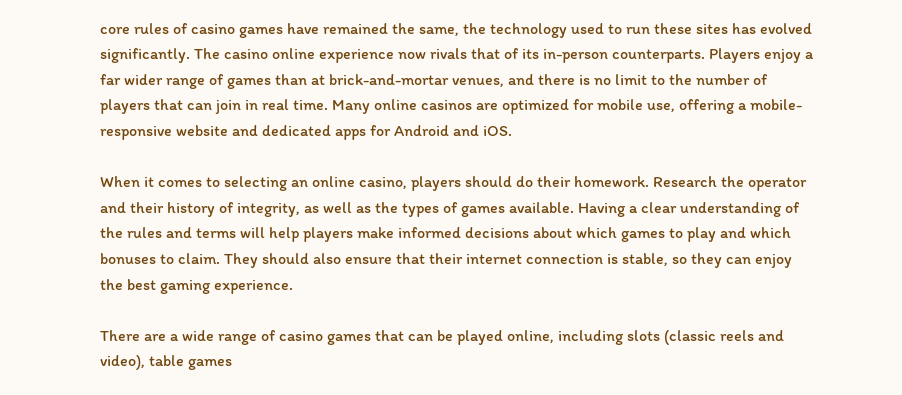core rules of casino games have remained the same, the technology used to run these sites has evolved significantly. The casino online experience now rivals that of its in-person counterparts. Players enjoy a far wider range of games than at brick-and-mortar venues, and there is no limit to the number of players that can join in real time. Many online casinos are optimized for mobile use, offering a mobile-responsive website and dedicated apps for Android and iOS.

When it comes to selecting an online casino, players should do their homework. Research the operator and their history of integrity, as well as the types of games available. Having a clear understanding of the rules and terms will help players make informed decisions about which games to play and which bonuses to claim. They should also ensure that their internet connection is stable, so they can enjoy the best gaming experience.

There are a wide range of casino games that can be played online, including slots (classic reels and video), table games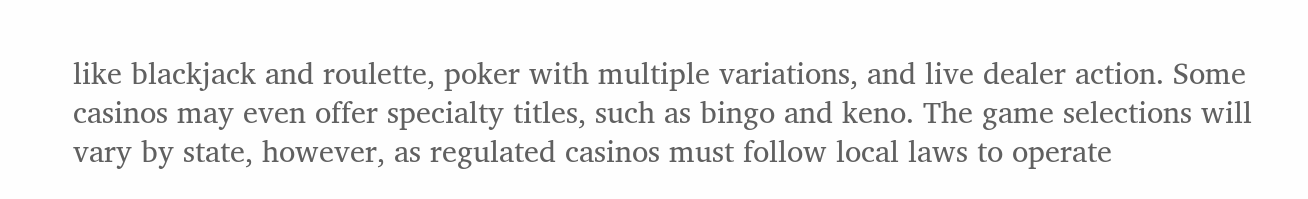like blackjack and roulette, poker with multiple variations, and live dealer action. Some casinos may even offer specialty titles, such as bingo and keno. The game selections will vary by state, however, as regulated casinos must follow local laws to operate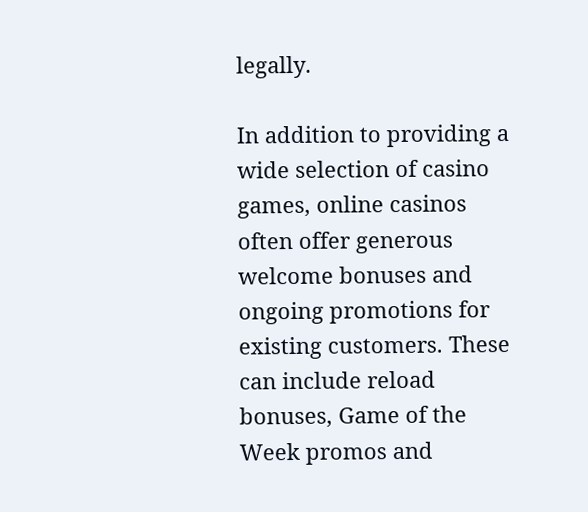legally.

In addition to providing a wide selection of casino games, online casinos often offer generous welcome bonuses and ongoing promotions for existing customers. These can include reload bonuses, Game of the Week promos and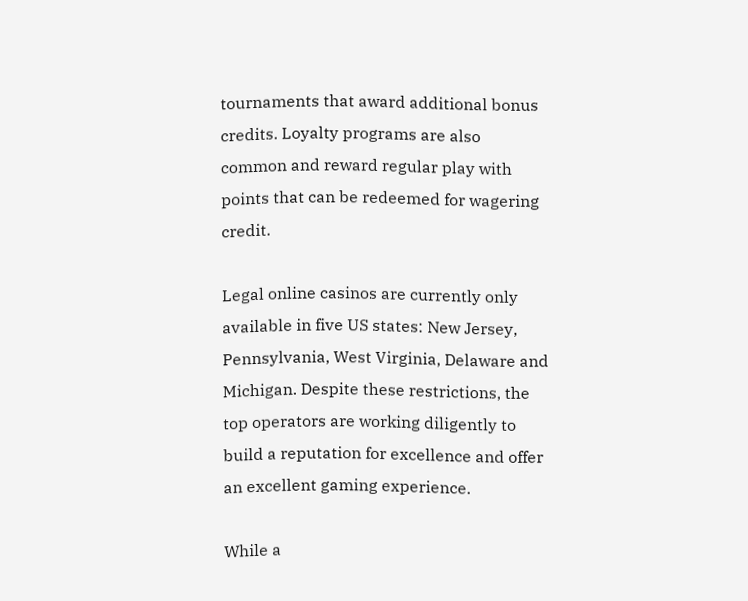tournaments that award additional bonus credits. Loyalty programs are also common and reward regular play with points that can be redeemed for wagering credit.

Legal online casinos are currently only available in five US states: New Jersey, Pennsylvania, West Virginia, Delaware and Michigan. Despite these restrictions, the top operators are working diligently to build a reputation for excellence and offer an excellent gaming experience.

While a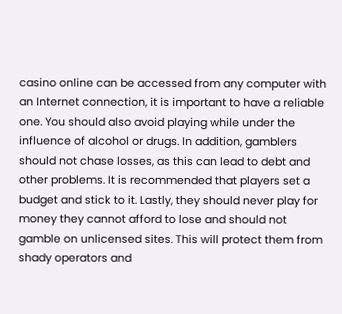casino online can be accessed from any computer with an Internet connection, it is important to have a reliable one. You should also avoid playing while under the influence of alcohol or drugs. In addition, gamblers should not chase losses, as this can lead to debt and other problems. It is recommended that players set a budget and stick to it. Lastly, they should never play for money they cannot afford to lose and should not gamble on unlicensed sites. This will protect them from shady operators and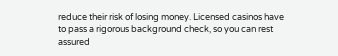reduce their risk of losing money. Licensed casinos have to pass a rigorous background check, so you can rest assured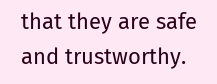that they are safe and trustworthy.